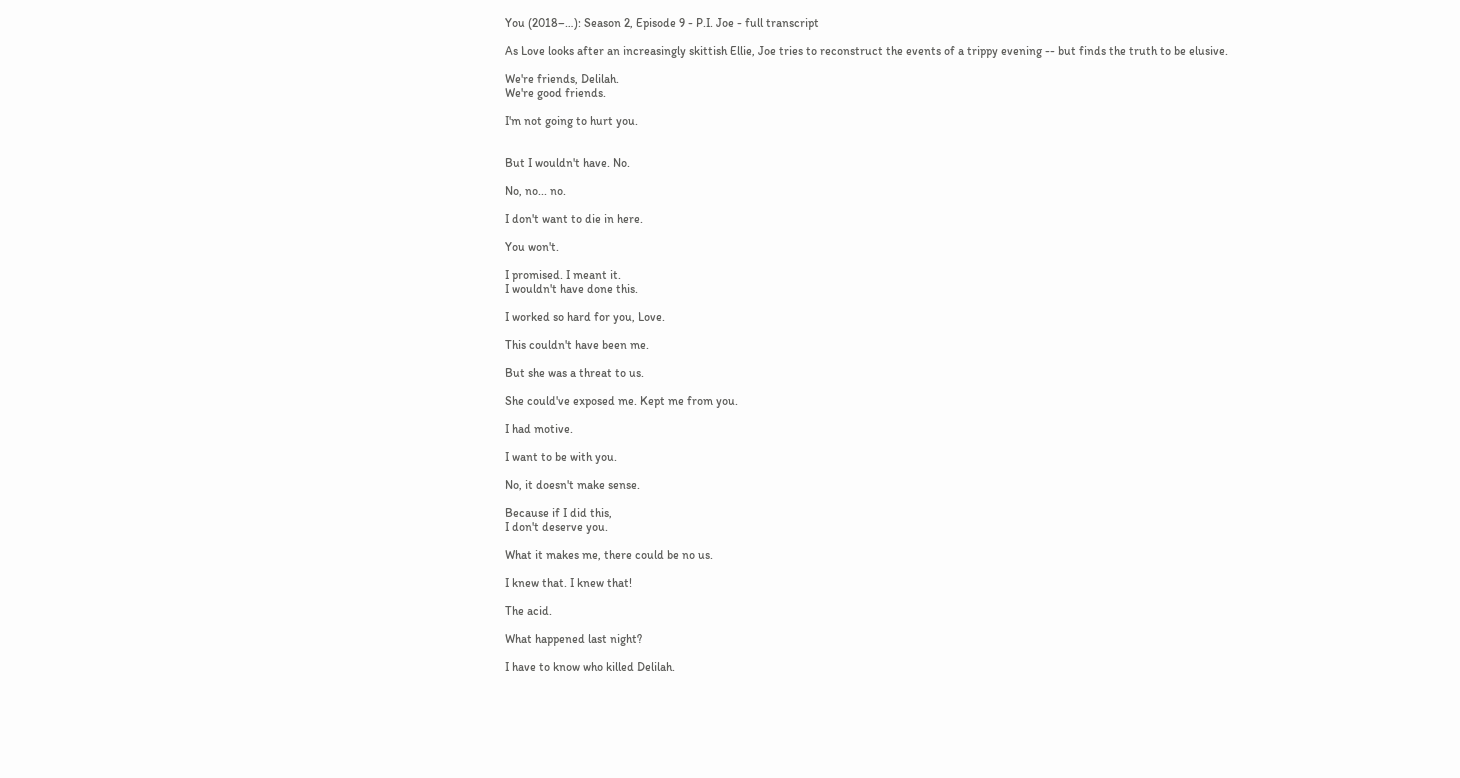You (2018–…): Season 2, Episode 9 - P.I. Joe - full transcript

As Love looks after an increasingly skittish Ellie, Joe tries to reconstruct the events of a trippy evening -- but finds the truth to be elusive.

We're friends, Delilah.
We're good friends.

I'm not going to hurt you.


But I wouldn't have. No.

No, no... no.

I don't want to die in here.

You won't.

I promised. I meant it.
I wouldn't have done this.

I worked so hard for you, Love.

This couldn't have been me.

But she was a threat to us.

She could've exposed me. Kept me from you.

I had motive.

I want to be with you.

No, it doesn't make sense.

Because if I did this,
I don't deserve you.

What it makes me, there could be no us.

I knew that. I knew that!

The acid.

What happened last night?

I have to know who killed Delilah.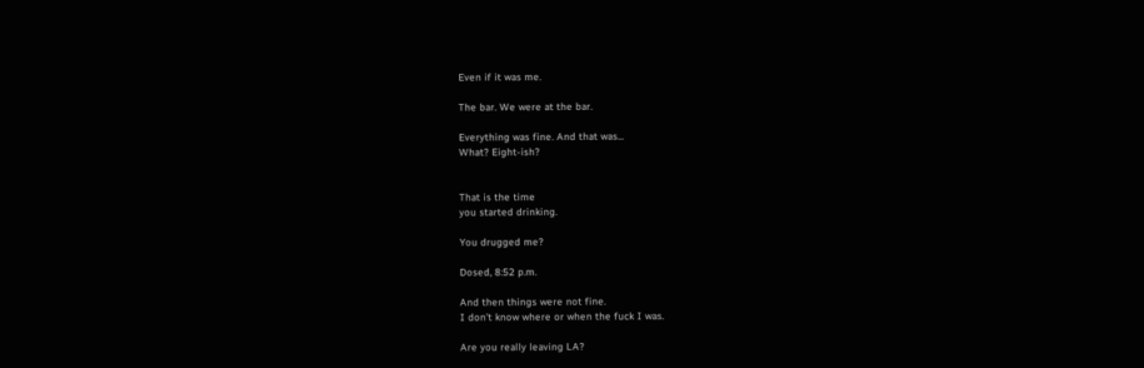Even if it was me.

The bar. We were at the bar.

Everything was fine. And that was...
What? Eight-ish?


That is the time
you started drinking.

You drugged me?

Dosed, 8:52 p.m.

And then things were not fine.
I don't know where or when the fuck I was.

Are you really leaving LA?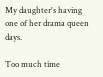My daughter's having
one of her drama queen days.

Too much time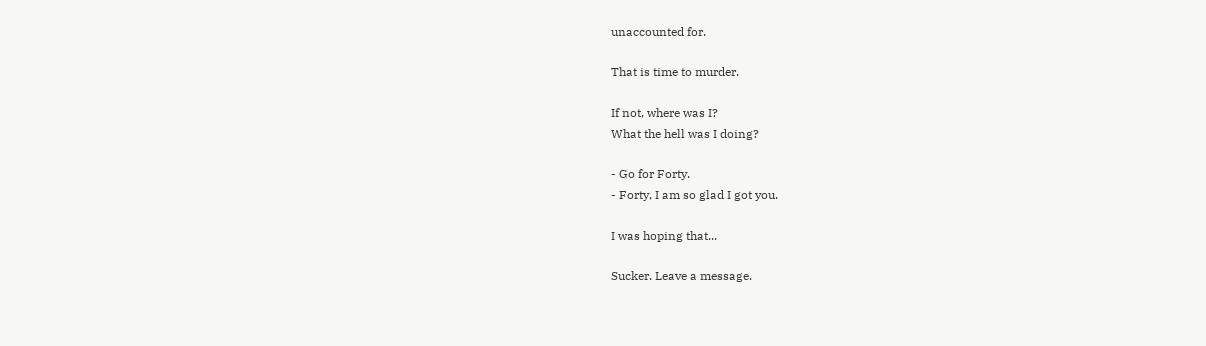unaccounted for.

That is time to murder.

If not, where was I?
What the hell was I doing?

- Go for Forty.
- Forty, I am so glad I got you.

I was hoping that...

Sucker. Leave a message.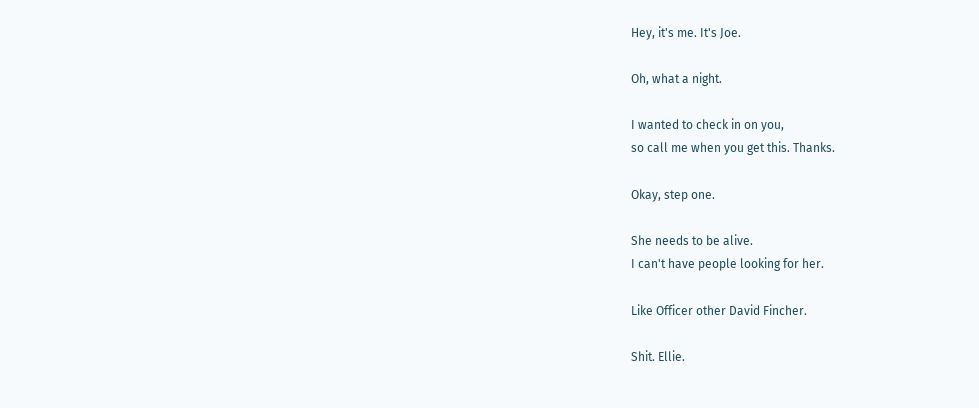Hey, it's me. It's Joe.

Oh, what a night.

I wanted to check in on you,
so call me when you get this. Thanks.

Okay, step one.

She needs to be alive.
I can't have people looking for her.

Like Officer other David Fincher.

Shit. Ellie.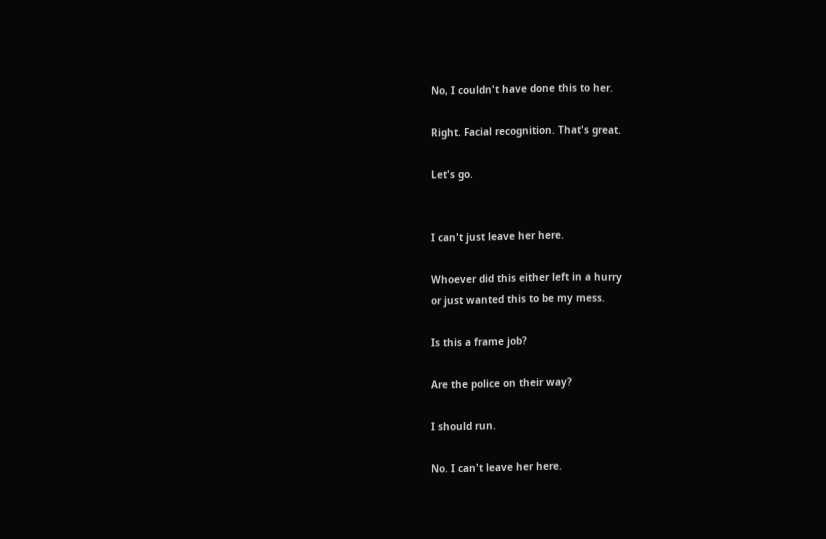No, I couldn't have done this to her.

Right. Facial recognition. That's great.

Let's go.


I can't just leave her here.

Whoever did this either left in a hurry
or just wanted this to be my mess.

Is this a frame job?

Are the police on their way?

I should run.

No. I can't leave her here.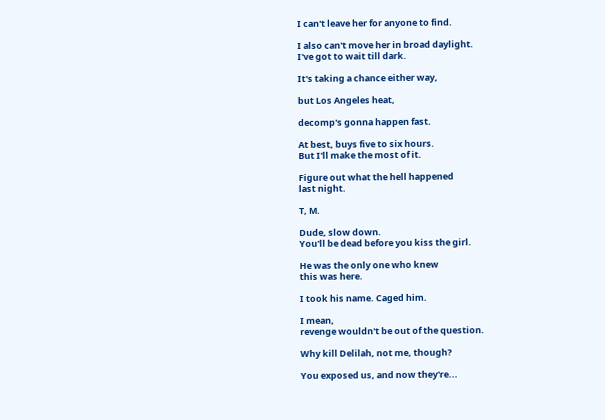I can't leave her for anyone to find.

I also can't move her in broad daylight.
I've got to wait till dark.

It's taking a chance either way,

but Los Angeles heat,

decomp's gonna happen fast.

At best, buys five to six hours.
But I'll make the most of it.

Figure out what the hell happened
last night.

T, M.

Dude, slow down.
You'll be dead before you kiss the girl.

He was the only one who knew
this was here.

I took his name. Caged him.

I mean,
revenge wouldn't be out of the question.

Why kill Delilah, not me, though?

You exposed us, and now they're...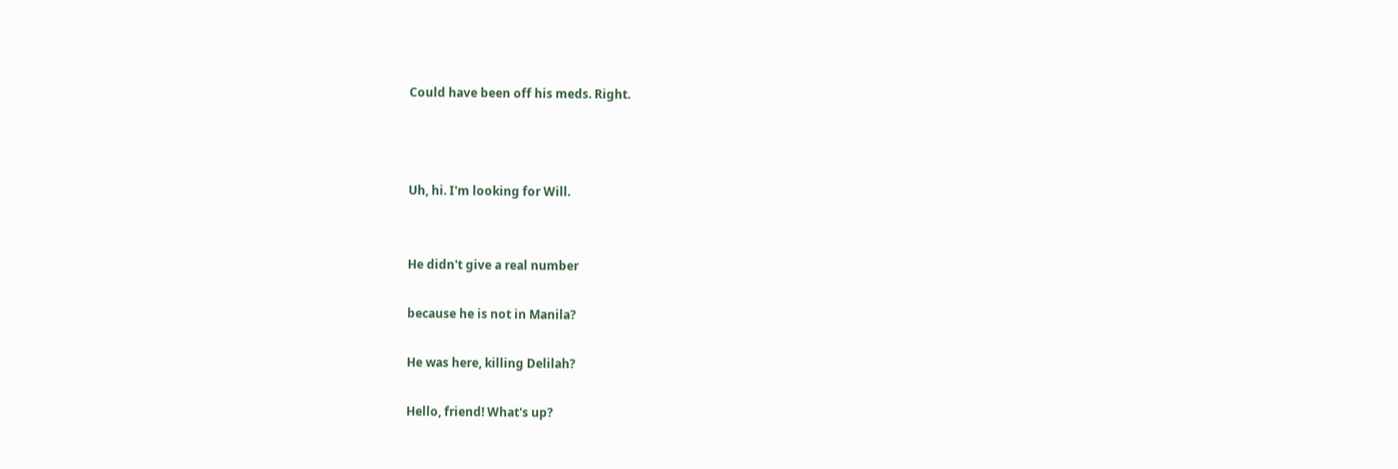Could have been off his meds. Right.



Uh, hi. I'm looking for Will.


He didn't give a real number

because he is not in Manila?

He was here, killing Delilah?

Hello, friend! What's up?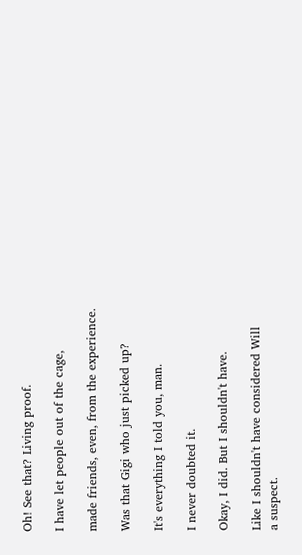Oh! See that? Living proof.

I have let people out of the cage,

made friends, even, from the experience.

Was that Gigi who just picked up?

It's everything I told you, man.

I never doubted it.

Okay, I did. But I shouldn't have.

Like I shouldn't have considered Will
a suspect.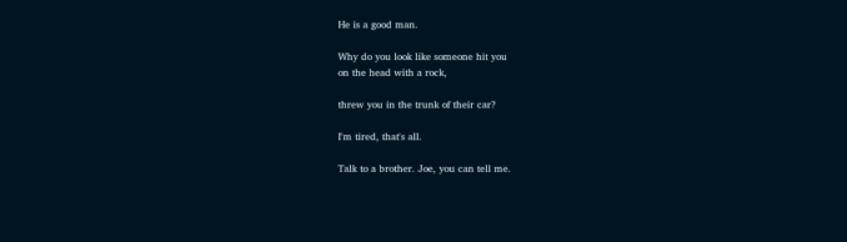He is a good man.

Why do you look like someone hit you
on the head with a rock,

threw you in the trunk of their car?

I'm tired, that's all.

Talk to a brother. Joe, you can tell me.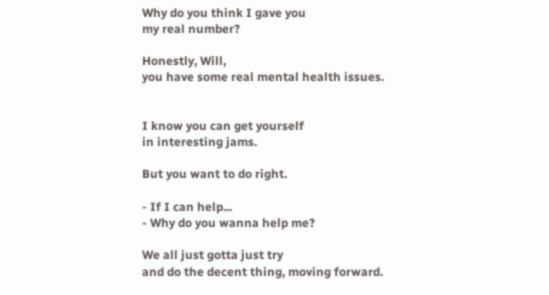Why do you think I gave you
my real number?

Honestly, Will,
you have some real mental health issues.


I know you can get yourself
in interesting jams.

But you want to do right.

- If I can help...
- Why do you wanna help me?

We all just gotta just try
and do the decent thing, moving forward.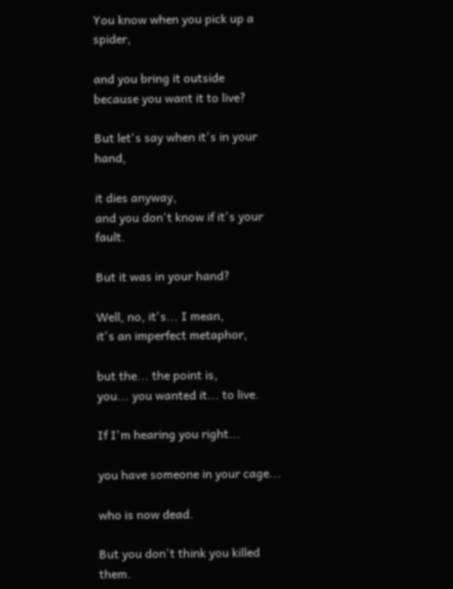You know when you pick up a spider,

and you bring it outside
because you want it to live?

But let's say when it's in your hand,

it dies anyway,
and you don't know if it's your fault.

But it was in your hand?

Well, no, it's... I mean,
it's an imperfect metaphor,

but the... the point is,
you... you wanted it... to live.

If I'm hearing you right...

you have someone in your cage...

who is now dead.

But you don't think you killed them.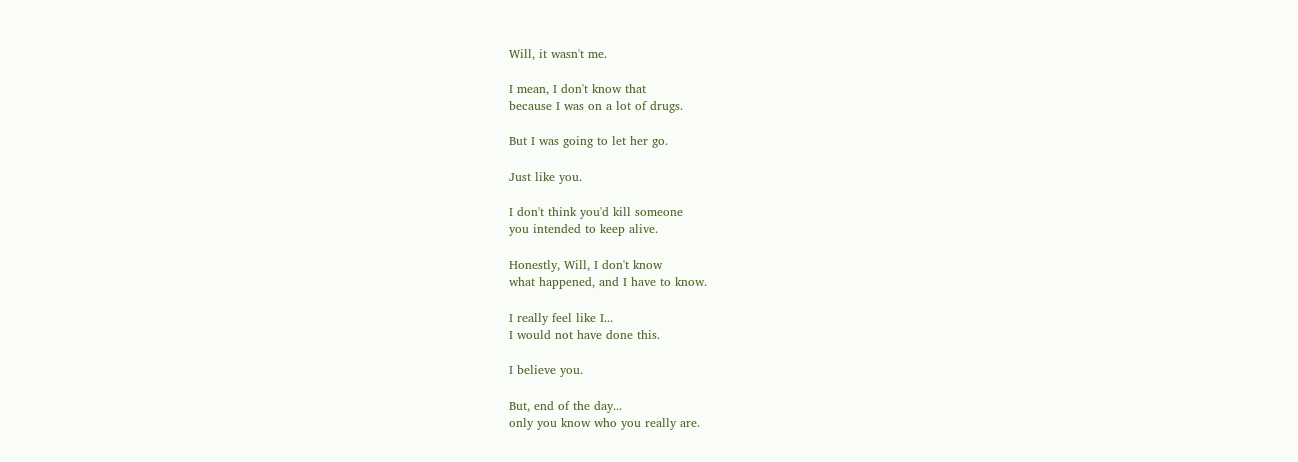Will, it wasn't me.

I mean, I don't know that
because I was on a lot of drugs.

But I was going to let her go.

Just like you.

I don't think you'd kill someone
you intended to keep alive.

Honestly, Will, I don't know
what happened, and I have to know.

I really feel like I...
I would not have done this.

I believe you.

But, end of the day...
only you know who you really are.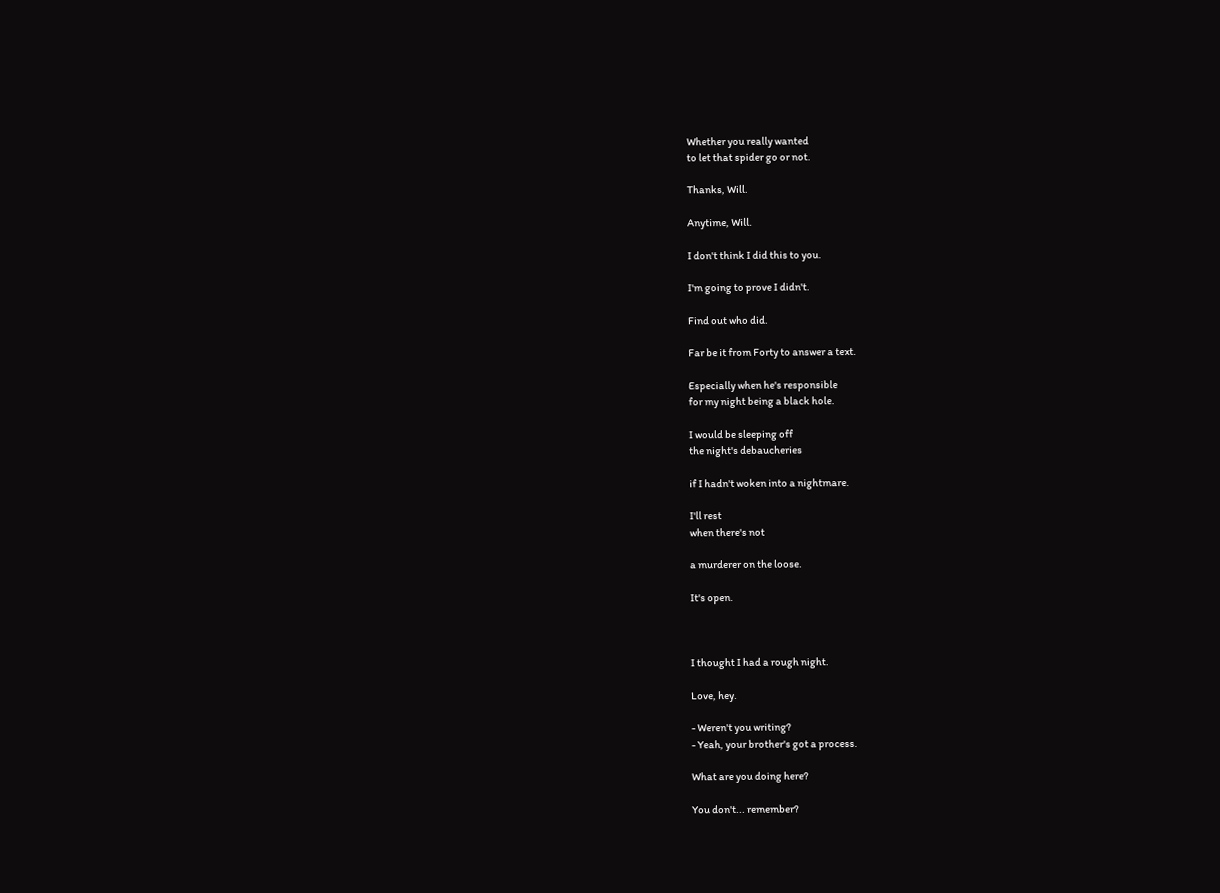Whether you really wanted
to let that spider go or not.

Thanks, Will.

Anytime, Will.

I don't think I did this to you.

I'm going to prove I didn't.

Find out who did.

Far be it from Forty to answer a text.

Especially when he's responsible
for my night being a black hole.

I would be sleeping off
the night's debaucheries

if I hadn't woken into a nightmare.

I'll rest
when there's not

a murderer on the loose.

It's open.



I thought I had a rough night.

Love, hey.

- Weren't you writing?
- Yeah, your brother's got a process.

What are you doing here?

You don't... remember?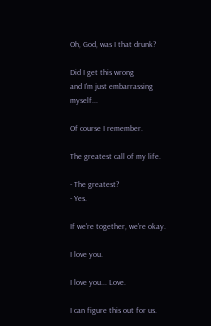Oh, God, was I that drunk?

Did I get this wrong
and I'm just embarrassing myself...

Of course I remember.

The greatest call of my life.

- The greatest?
- Yes.

If we're together, we're okay.

I love you.

I love you... Love.

I can figure this out for us.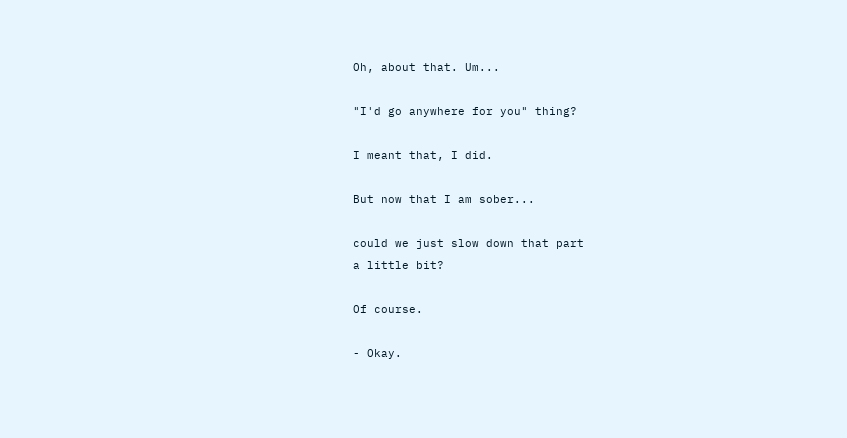Oh, about that. Um...

"I'd go anywhere for you" thing?

I meant that, I did.

But now that I am sober...

could we just slow down that part
a little bit?

Of course.

- Okay.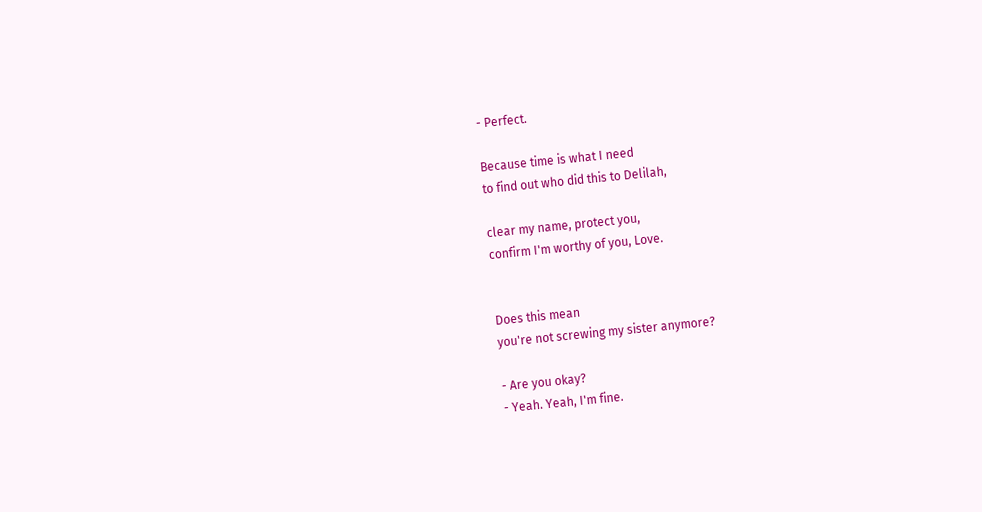- Perfect.

Because time is what I need
to find out who did this to Delilah,

clear my name, protect you,
confirm I'm worthy of you, Love.


Does this mean
you're not screwing my sister anymore?

- Are you okay?
- Yeah. Yeah, I'm fine.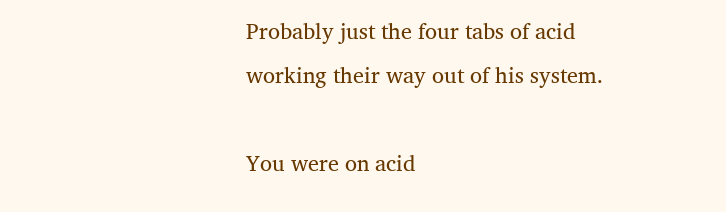Probably just the four tabs of acid
working their way out of his system.

You were on acid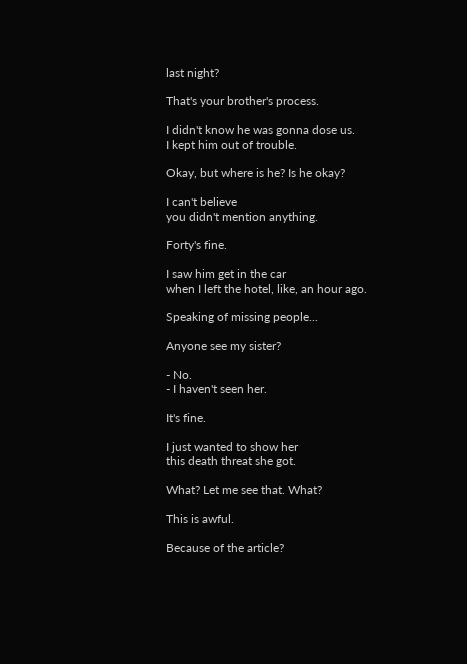last night?

That's your brother's process.

I didn't know he was gonna dose us.
I kept him out of trouble.

Okay, but where is he? Is he okay?

I can't believe
you didn't mention anything.

Forty's fine.

I saw him get in the car
when I left the hotel, like, an hour ago.

Speaking of missing people...

Anyone see my sister?

- No.
- I haven't seen her.

It's fine.

I just wanted to show her
this death threat she got.

What? Let me see that. What?

This is awful.

Because of the article?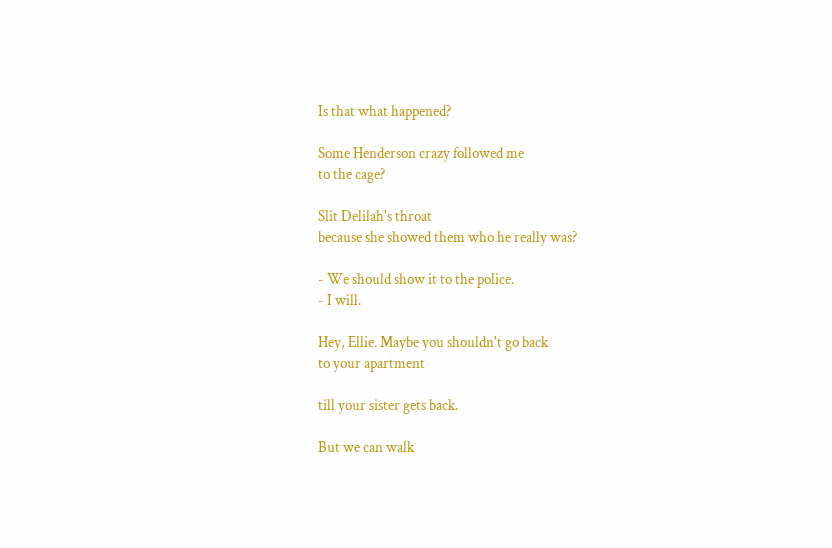Is that what happened?

Some Henderson crazy followed me
to the cage?

Slit Delilah's throat
because she showed them who he really was?

- We should show it to the police.
- I will.

Hey, Ellie. Maybe you shouldn't go back
to your apartment

till your sister gets back.

But we can walk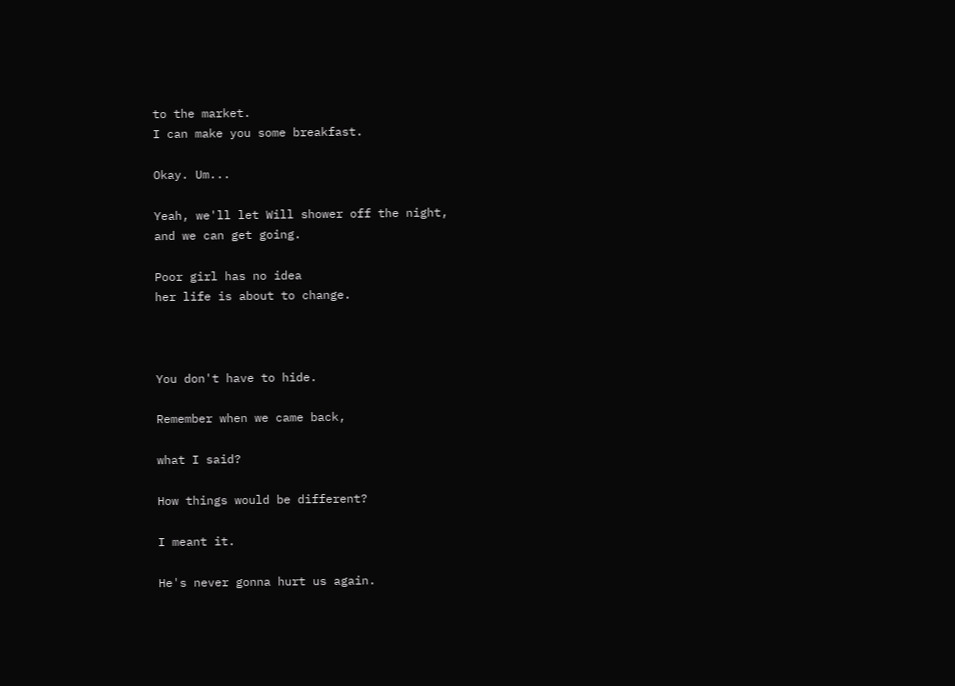to the market.
I can make you some breakfast.

Okay. Um...

Yeah, we'll let Will shower off the night,
and we can get going.

Poor girl has no idea
her life is about to change.



You don't have to hide.

Remember when we came back,

what I said?

How things would be different?

I meant it.

He's never gonna hurt us again.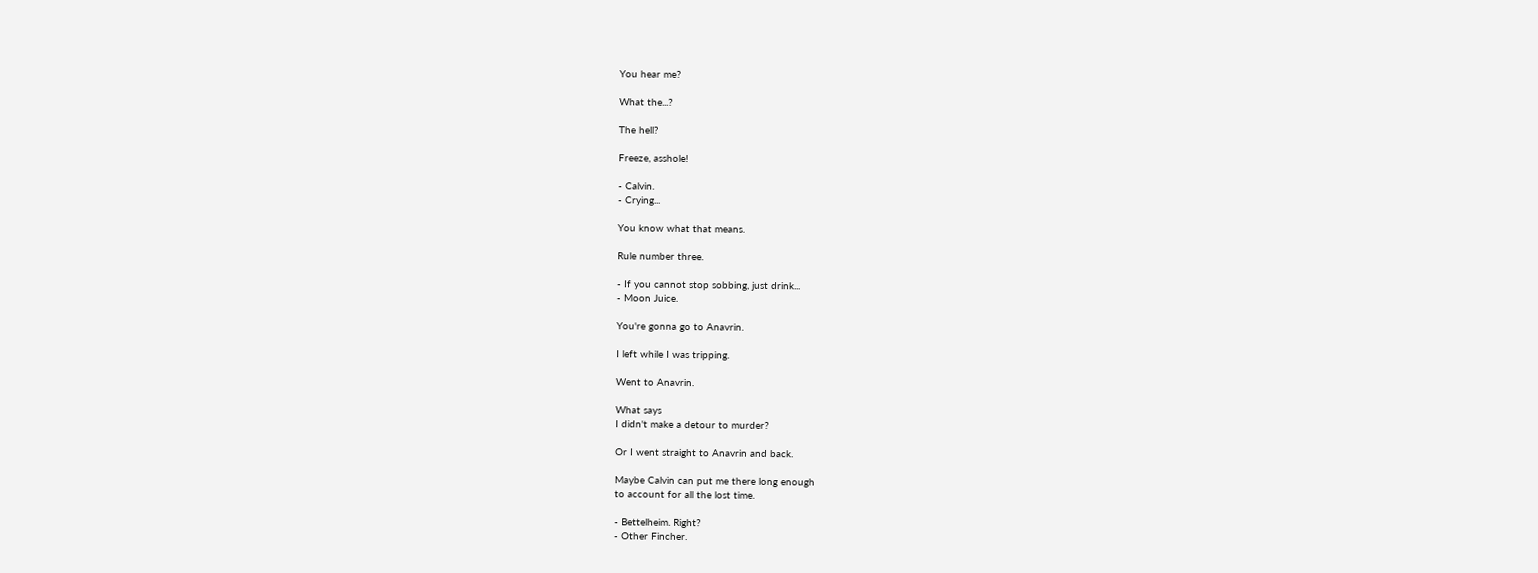You hear me?

What the...?

The hell?

Freeze, asshole!

- Calvin.
- Crying...

You know what that means.

Rule number three.

- If you cannot stop sobbing, just drink...
- Moon Juice.

You're gonna go to Anavrin.

I left while I was tripping.

Went to Anavrin.

What says
I didn't make a detour to murder?

Or I went straight to Anavrin and back.

Maybe Calvin can put me there long enough
to account for all the lost time.

- Bettelheim. Right?
- Other Fincher.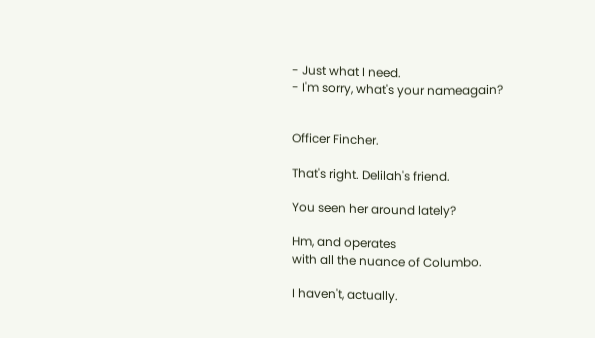- Just what I need.
- I'm sorry, what's your nameagain?


Officer Fincher.

That's right. Delilah's friend.

You seen her around lately?

Hm, and operates
with all the nuance of Columbo.

I haven't, actually.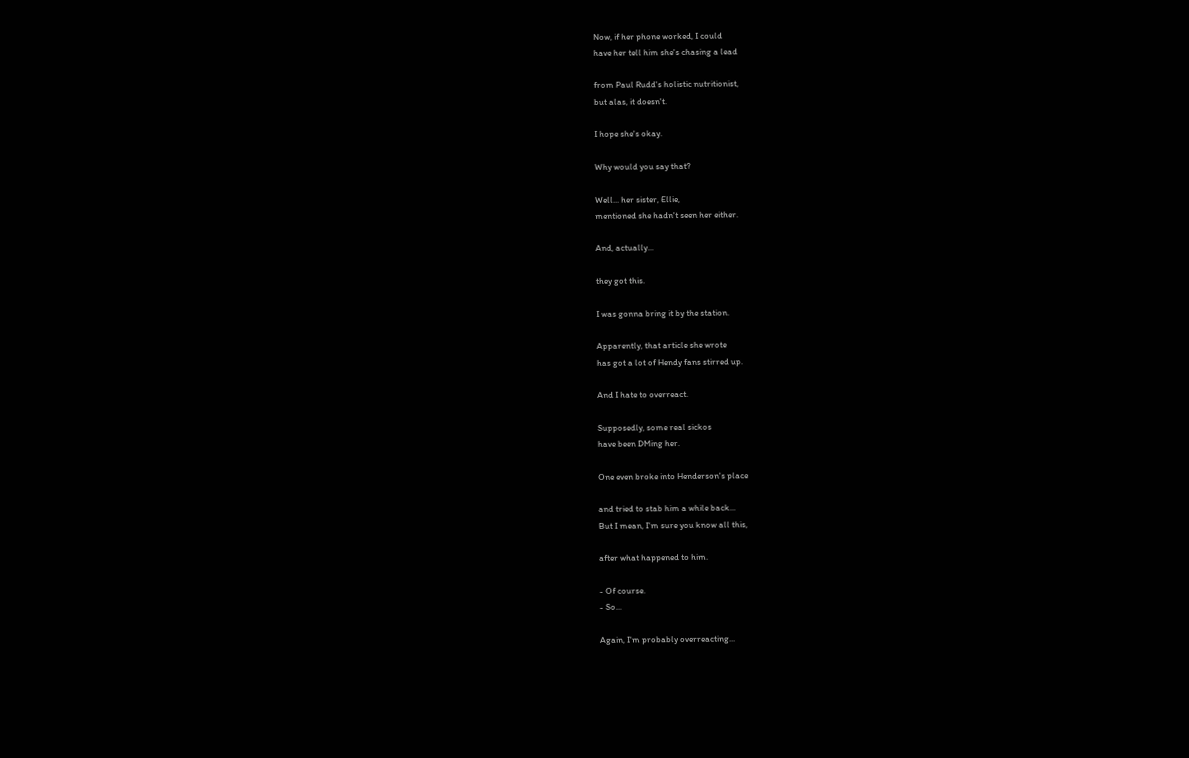Now, if her phone worked, I could
have her tell him she's chasing a lead

from Paul Rudd's holistic nutritionist,
but alas, it doesn't.

I hope she's okay.

Why would you say that?

Well... her sister, Ellie,
mentioned she hadn't seen her either.

And, actually...

they got this.

I was gonna bring it by the station.

Apparently, that article she wrote
has got a lot of Hendy fans stirred up.

And I hate to overreact.

Supposedly, some real sickos
have been DMing her.

One even broke into Henderson's place

and tried to stab him a while back...
But I mean, I'm sure you know all this,

after what happened to him.

- Of course.
- So...

Again, I'm probably overreacting...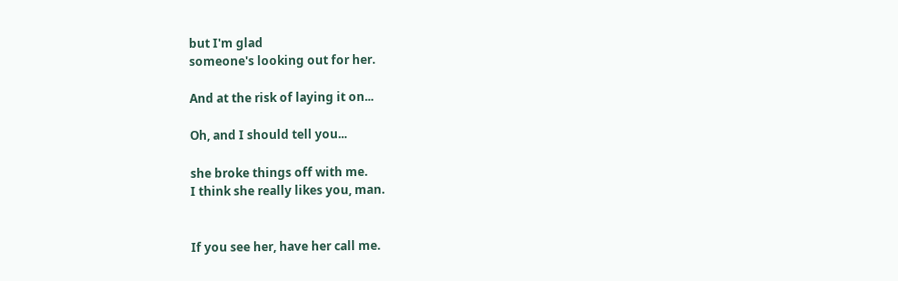but I'm glad
someone's looking out for her.

And at the risk of laying it on...

Oh, and I should tell you...

she broke things off with me.
I think she really likes you, man.


If you see her, have her call me.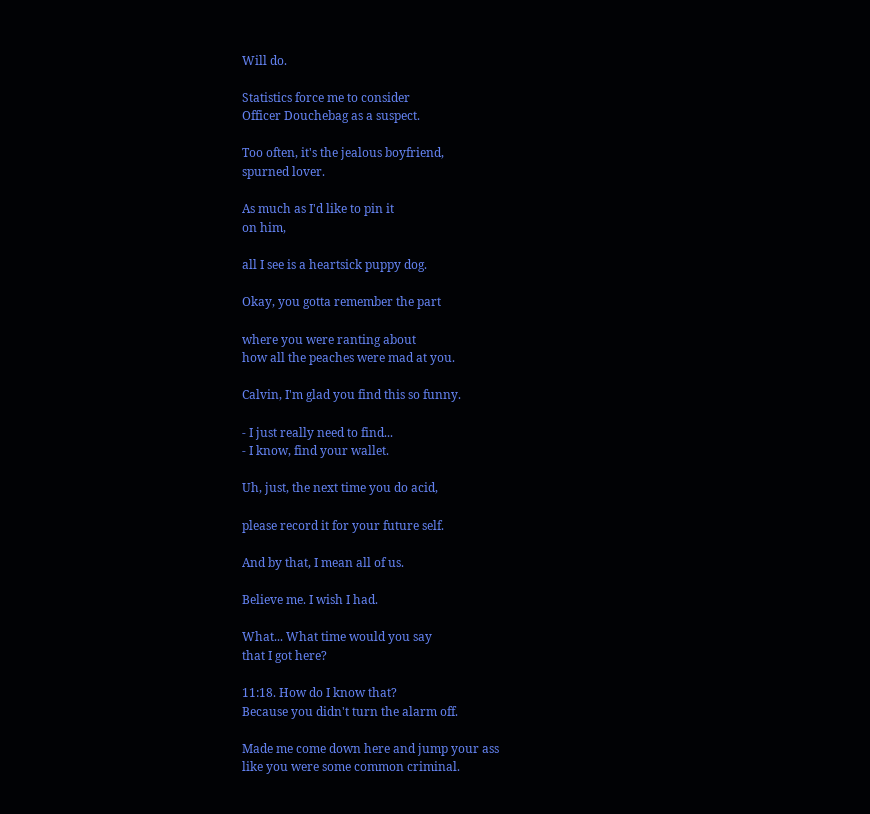Will do.

Statistics force me to consider
Officer Douchebag as a suspect.

Too often, it's the jealous boyfriend,
spurned lover.

As much as I'd like to pin it
on him,

all I see is a heartsick puppy dog.

Okay, you gotta remember the part

where you were ranting about
how all the peaches were mad at you.

Calvin, I'm glad you find this so funny.

- I just really need to find...
- I know, find your wallet.

Uh, just, the next time you do acid,

please record it for your future self.

And by that, I mean all of us.

Believe me. I wish I had.

What... What time would you say
that I got here?

11:18. How do I know that?
Because you didn't turn the alarm off.

Made me come down here and jump your ass
like you were some common criminal.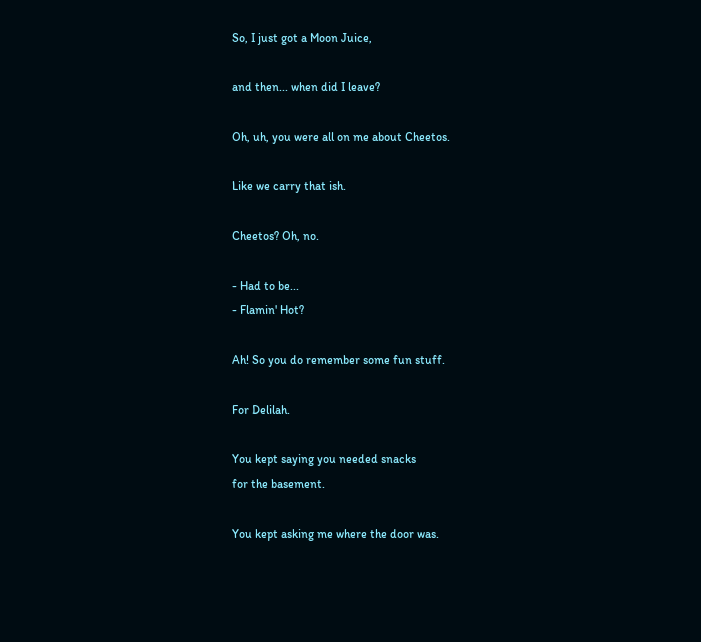So, I just got a Moon Juice,

and then... when did I leave?

Oh, uh, you were all on me about Cheetos.

Like we carry that ish.

Cheetos? Oh, no.

- Had to be...
- Flamin' Hot?

Ah! So you do remember some fun stuff.

For Delilah.

You kept saying you needed snacks
for the basement.

You kept asking me where the door was.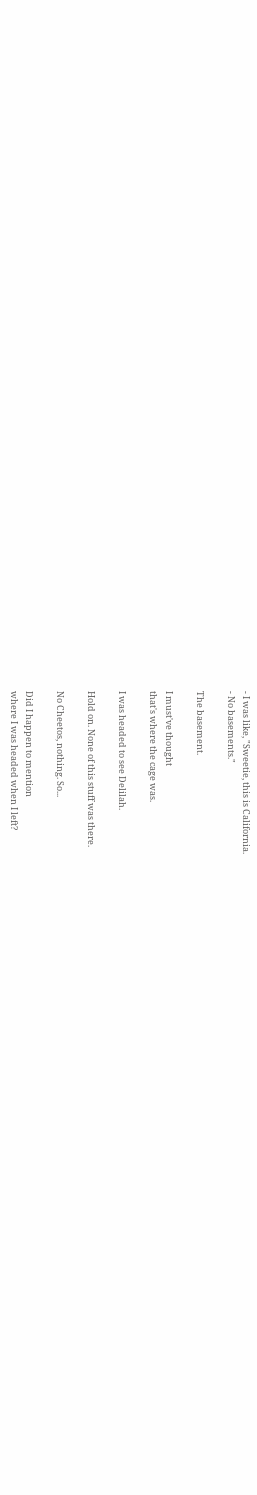- I was like, "Sweetie, this is California.
- No basements."

The basement.

I must've thought
that's where the cage was.

I was headed to see Delilah.

Hold on. None of this stuff was there.

No Cheetos, nothing. So...

Did I happen to mention
where I was headed when I left?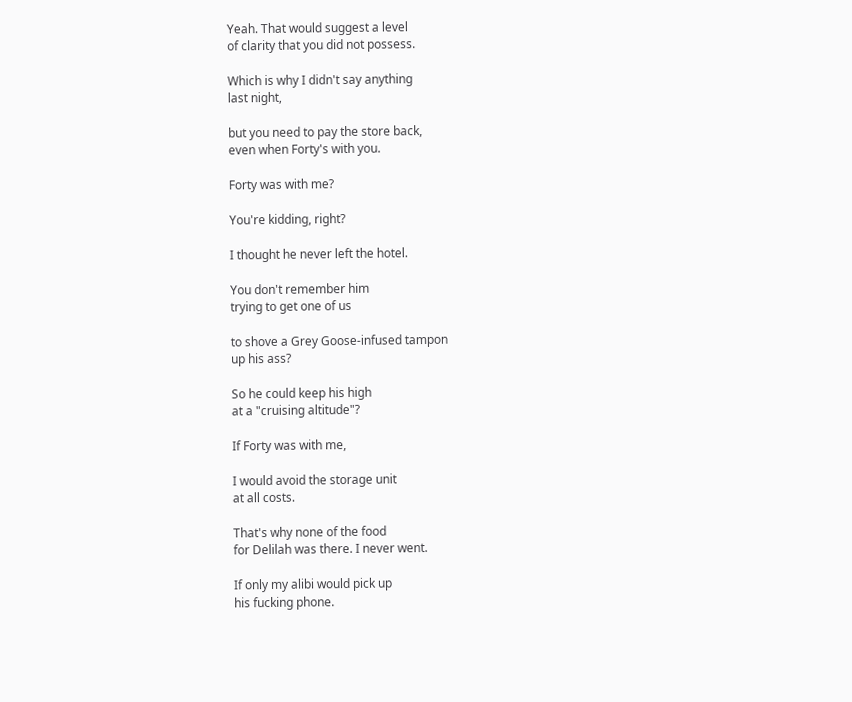Yeah. That would suggest a level
of clarity that you did not possess.

Which is why I didn't say anything
last night,

but you need to pay the store back,
even when Forty's with you.

Forty was with me?

You're kidding, right?

I thought he never left the hotel.

You don't remember him
trying to get one of us

to shove a Grey Goose-infused tampon
up his ass?

So he could keep his high
at a "cruising altitude"?

If Forty was with me,

I would avoid the storage unit
at all costs.

That's why none of the food
for Delilah was there. I never went.

If only my alibi would pick up
his fucking phone.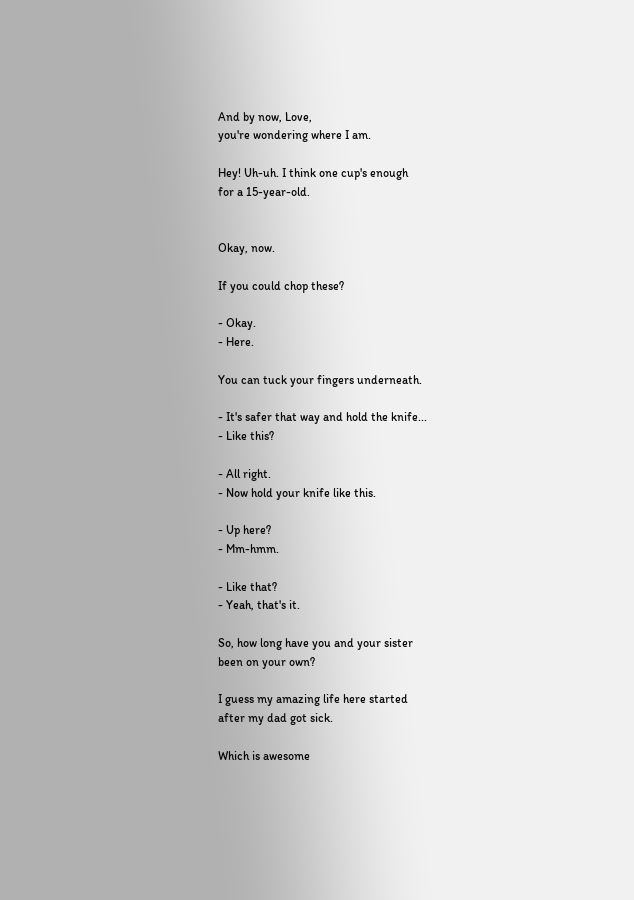And by now, Love,
you're wondering where I am.

Hey! Uh-uh. I think one cup's enough
for a 15-year-old.


Okay, now.

If you could chop these?

- Okay.
- Here.

You can tuck your fingers underneath.

- It's safer that way and hold the knife...
- Like this?

- All right.
- Now hold your knife like this.

- Up here?
- Mm-hmm.

- Like that?
- Yeah, that's it.

So, how long have you and your sister
been on your own?

I guess my amazing life here started
after my dad got sick.

Which is awesome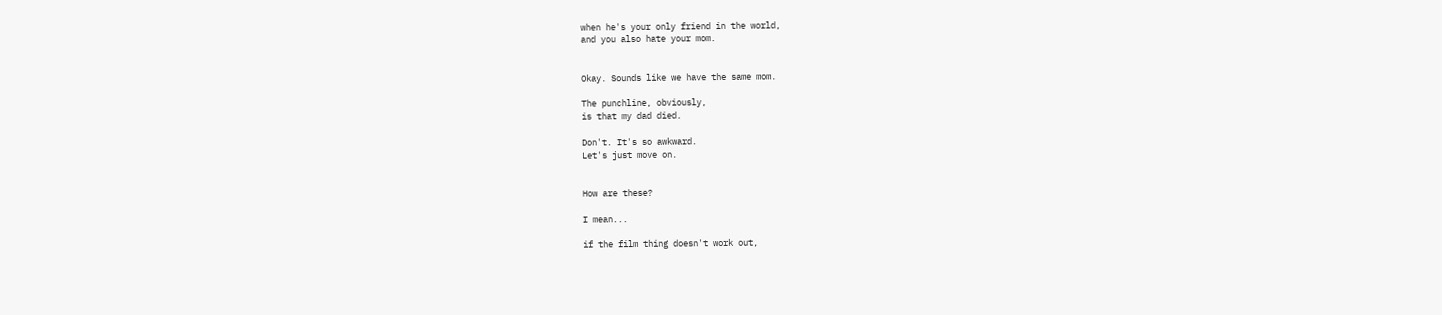when he's your only friend in the world,
and you also hate your mom.


Okay. Sounds like we have the same mom.

The punchline, obviously,
is that my dad died.

Don't. It's so awkward.
Let's just move on.


How are these?

I mean...

if the film thing doesn't work out,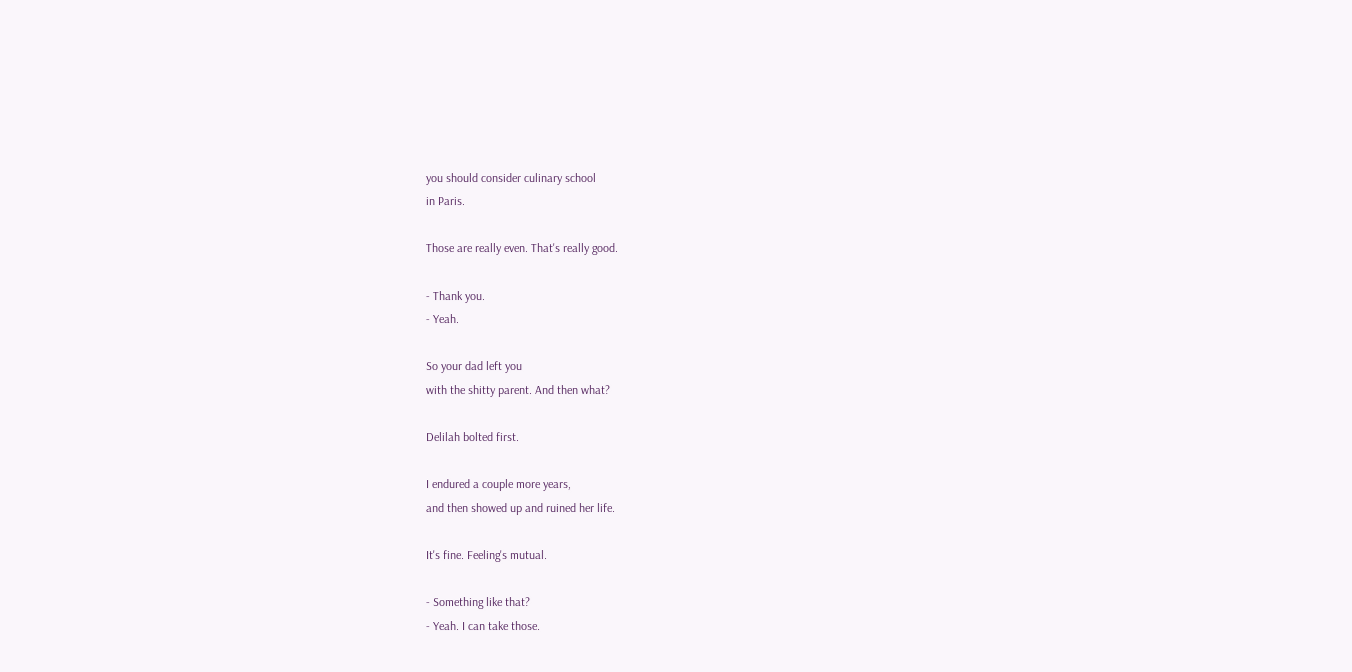you should consider culinary school
in Paris.

Those are really even. That's really good.

- Thank you.
- Yeah.

So your dad left you
with the shitty parent. And then what?

Delilah bolted first.

I endured a couple more years,
and then showed up and ruined her life.

It's fine. Feeling's mutual.

- Something like that?
- Yeah. I can take those.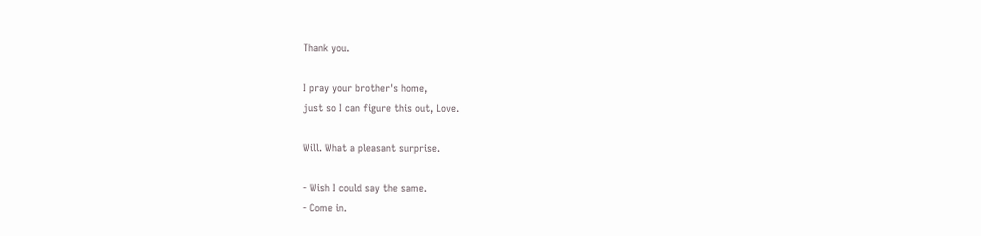Thank you.

I pray your brother's home,
just so I can figure this out, Love.

Will. What a pleasant surprise.

- Wish I could say the same.
- Come in.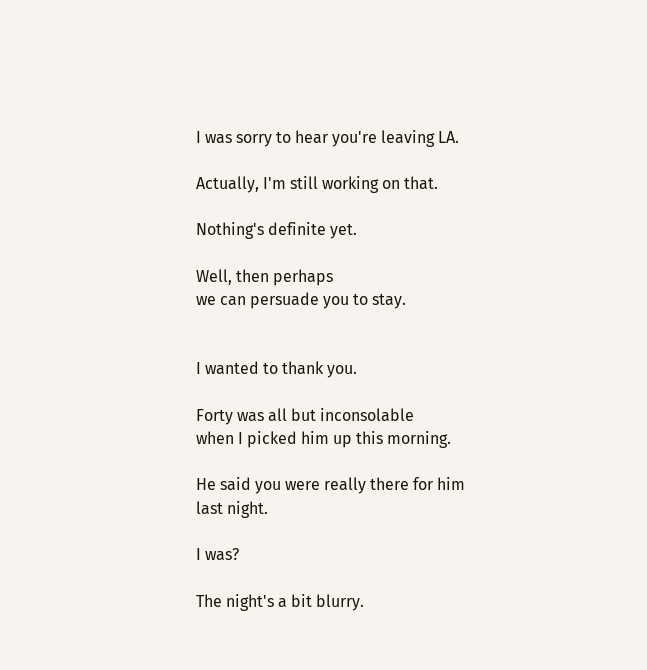I was sorry to hear you're leaving LA.

Actually, I'm still working on that.

Nothing's definite yet.

Well, then perhaps
we can persuade you to stay.


I wanted to thank you.

Forty was all but inconsolable
when I picked him up this morning.

He said you were really there for him
last night.

I was?

The night's a bit blurry.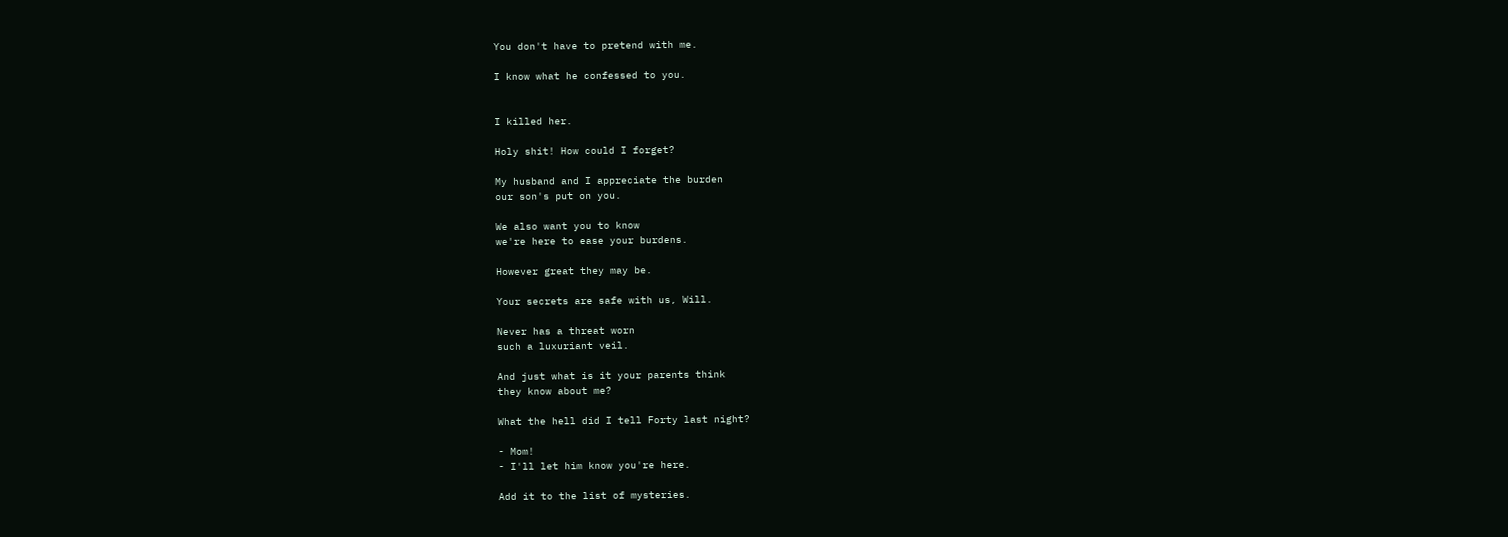You don't have to pretend with me.

I know what he confessed to you.


I killed her.

Holy shit! How could I forget?

My husband and I appreciate the burden
our son's put on you.

We also want you to know
we're here to ease your burdens.

However great they may be.

Your secrets are safe with us, Will.

Never has a threat worn
such a luxuriant veil.

And just what is it your parents think
they know about me?

What the hell did I tell Forty last night?

- Mom!
- I'll let him know you're here.

Add it to the list of mysteries.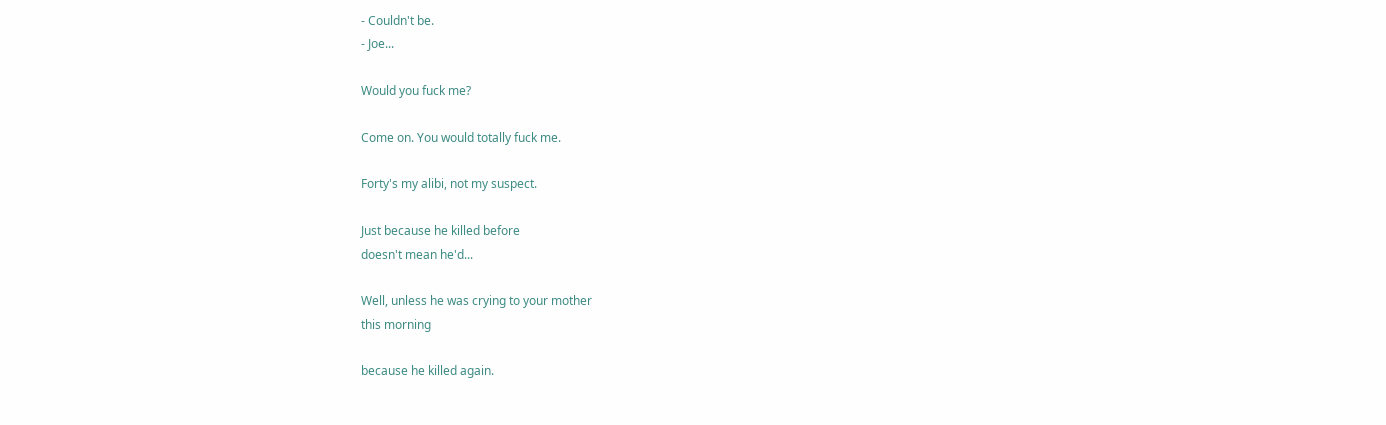- Couldn't be.
- Joe...

Would you fuck me?

Come on. You would totally fuck me.

Forty's my alibi, not my suspect.

Just because he killed before
doesn't mean he'd...

Well, unless he was crying to your mother
this morning

because he killed again.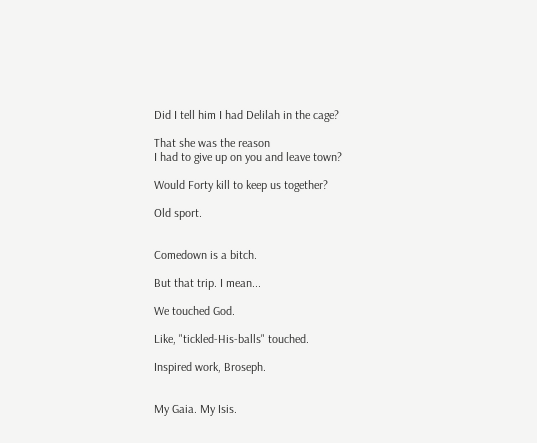Did I tell him I had Delilah in the cage?

That she was the reason
I had to give up on you and leave town?

Would Forty kill to keep us together?

Old sport.


Comedown is a bitch.

But that trip. I mean...

We touched God.

Like, "tickled-His-balls" touched.

Inspired work, Broseph.


My Gaia. My Isis.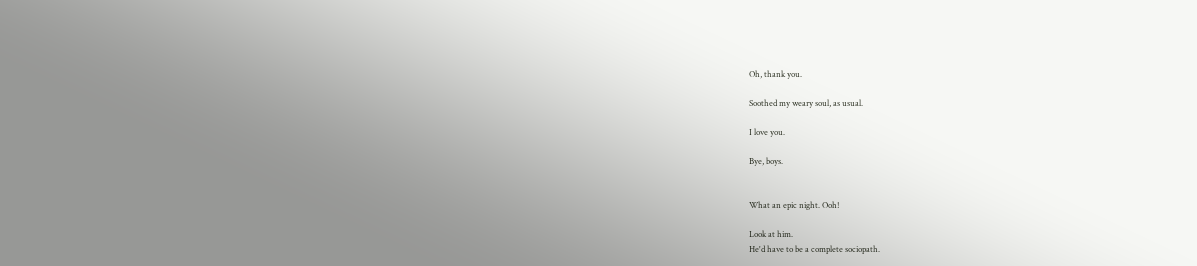Oh, thank you.

Soothed my weary soul, as usual.

I love you.

Bye, boys.


What an epic night. Ooh!

Look at him.
He'd have to be a complete sociopath.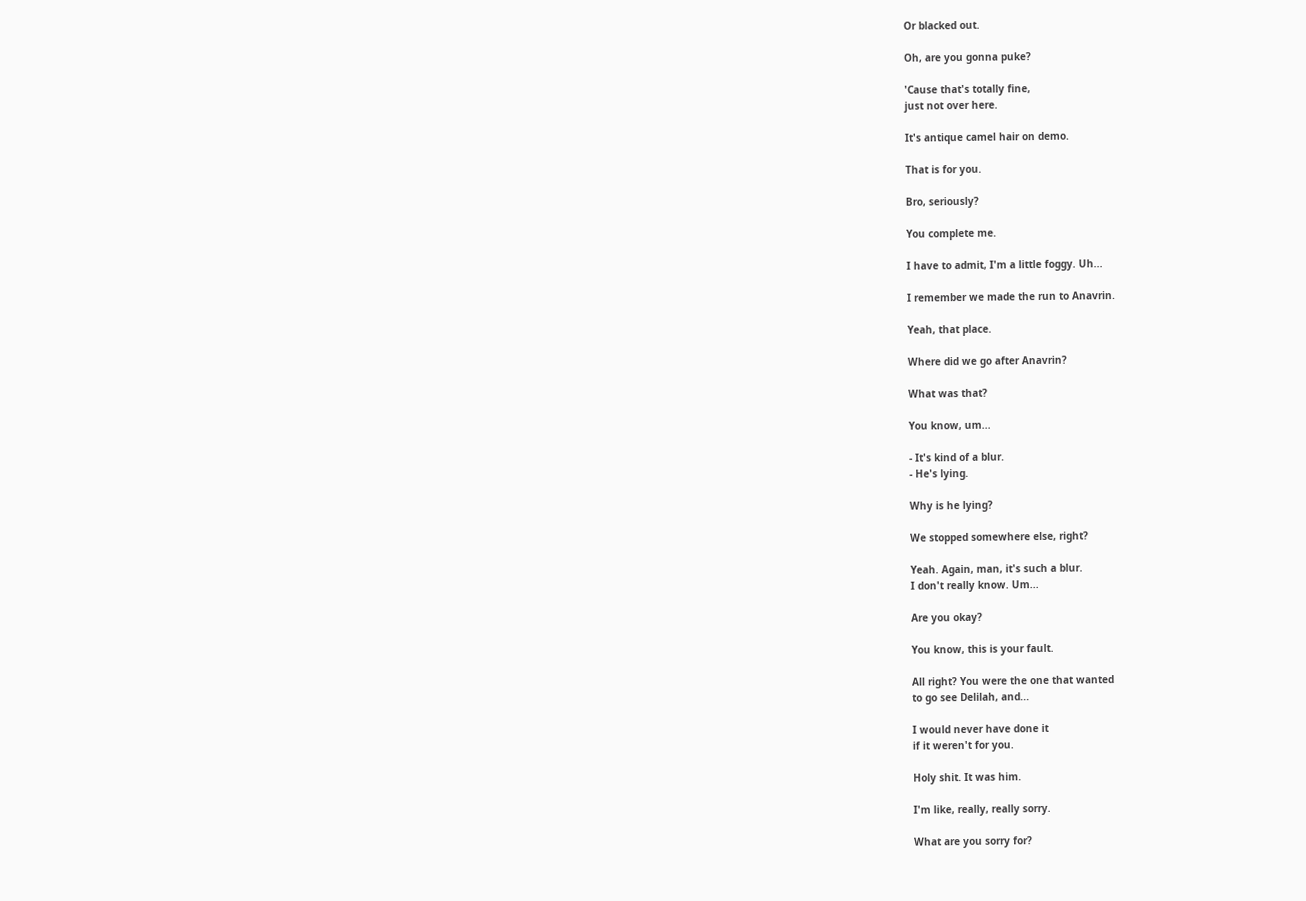Or blacked out.

Oh, are you gonna puke?

'Cause that's totally fine,
just not over here.

It's antique camel hair on demo.

That is for you.

Bro, seriously?

You complete me.

I have to admit, I'm a little foggy. Uh...

I remember we made the run to Anavrin.

Yeah, that place.

Where did we go after Anavrin?

What was that?

You know, um...

- It's kind of a blur.
- He's lying.

Why is he lying?

We stopped somewhere else, right?

Yeah. Again, man, it's such a blur.
I don't really know. Um...

Are you okay?

You know, this is your fault.

All right? You were the one that wanted
to go see Delilah, and...

I would never have done it
if it weren't for you.

Holy shit. It was him.

I'm like, really, really sorry.

What are you sorry for?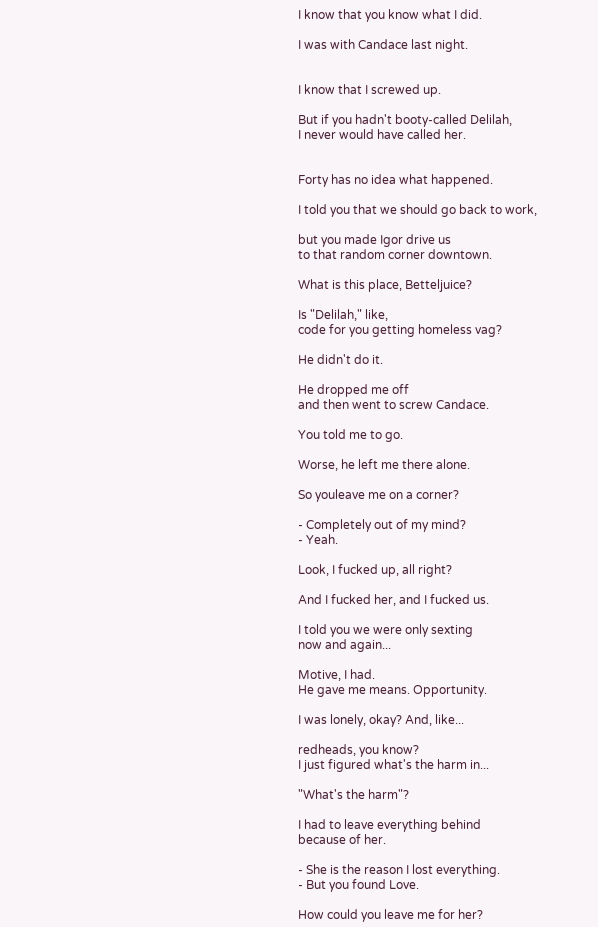I know that you know what I did.

I was with Candace last night.


I know that I screwed up.

But if you hadn't booty-called Delilah,
I never would have called her.


Forty has no idea what happened.

I told you that we should go back to work,

but you made Igor drive us
to that random corner downtown.

What is this place, Betteljuice?

Is "Delilah," like,
code for you getting homeless vag?

He didn't do it.

He dropped me off
and then went to screw Candace.

You told me to go.

Worse, he left me there alone.

So youleave me on a corner?

- Completely out of my mind?
- Yeah.

Look, I fucked up, all right?

And I fucked her, and I fucked us.

I told you we were only sexting
now and again...

Motive, I had.
He gave me means. Opportunity.

I was lonely, okay? And, like...

redheads, you know?
I just figured what's the harm in...

"What's the harm"?

I had to leave everything behind
because of her.

- She is the reason I lost everything.
- But you found Love.

How could you leave me for her?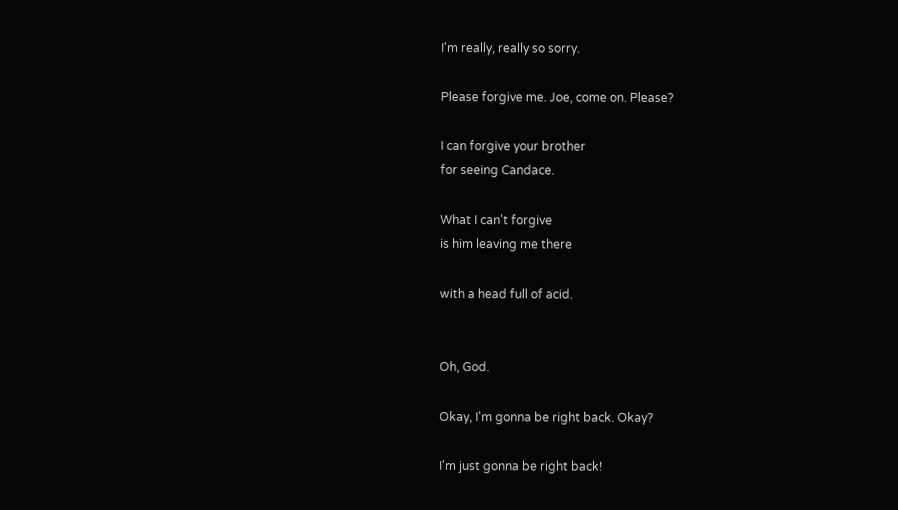I'm really, really so sorry.

Please forgive me. Joe, come on. Please?

I can forgive your brother
for seeing Candace.

What I can't forgive
is him leaving me there

with a head full of acid.


Oh, God.

Okay, I'm gonna be right back. Okay?

I'm just gonna be right back!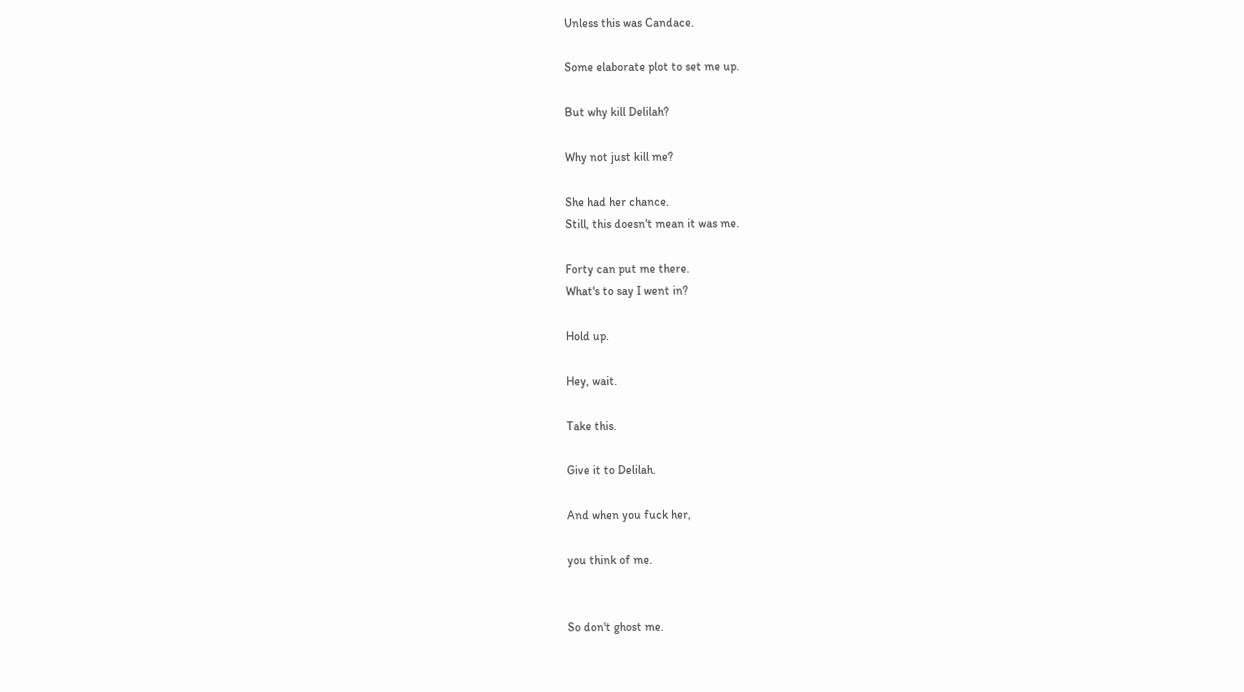Unless this was Candace.

Some elaborate plot to set me up.

But why kill Delilah?

Why not just kill me?

She had her chance.
Still, this doesn't mean it was me.

Forty can put me there.
What's to say I went in?

Hold up.

Hey, wait.

Take this.

Give it to Delilah.

And when you fuck her,

you think of me.


So don't ghost me.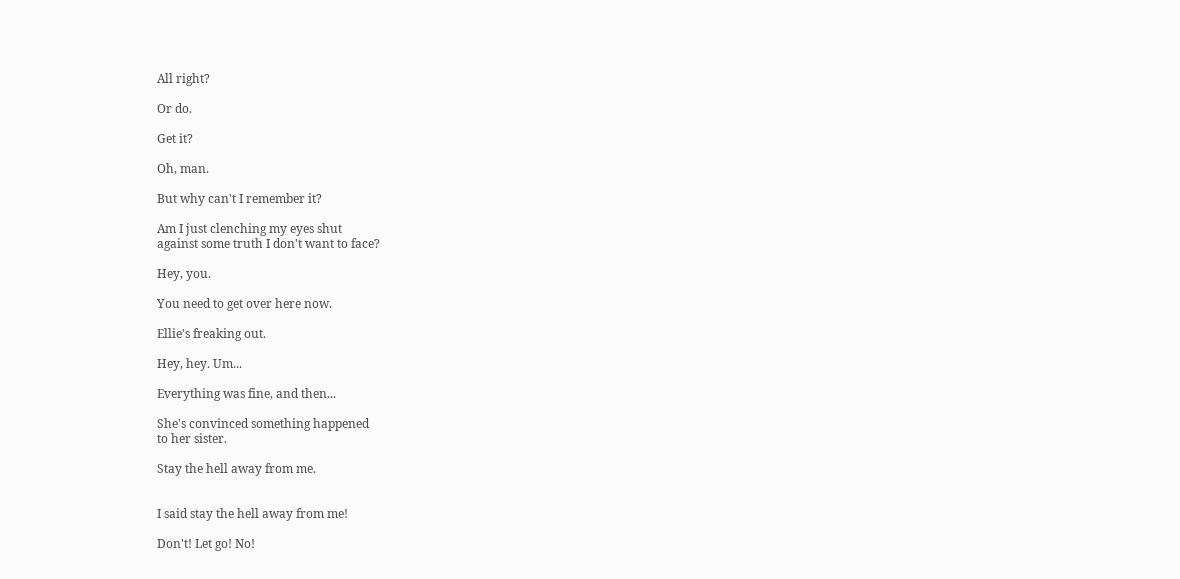All right?

Or do.

Get it?

Oh, man.

But why can't I remember it?

Am I just clenching my eyes shut
against some truth I don't want to face?

Hey, you.

You need to get over here now.

Ellie's freaking out.

Hey, hey. Um...

Everything was fine, and then...

She's convinced something happened
to her sister.

Stay the hell away from me.


I said stay the hell away from me!

Don't! Let go! No!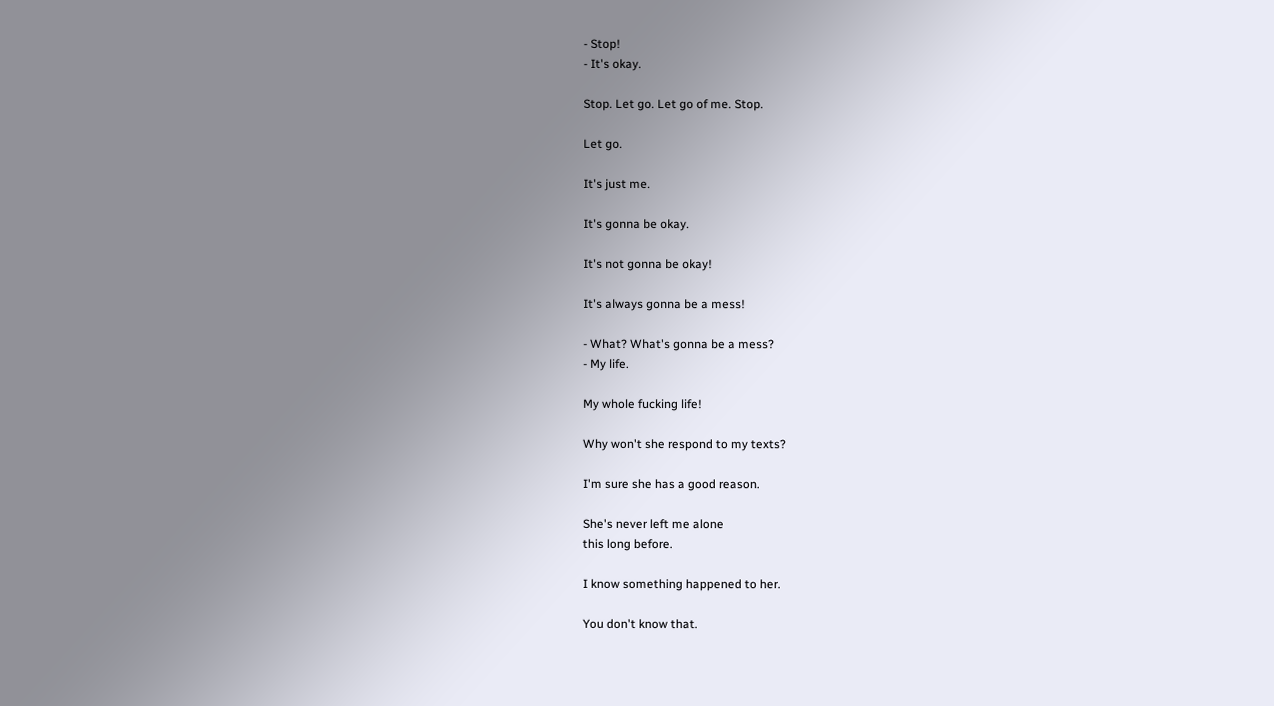- Stop!
- It's okay.

Stop. Let go. Let go of me. Stop.

Let go.

It's just me.

It's gonna be okay.

It's not gonna be okay!

It's always gonna be a mess!

- What? What's gonna be a mess?
- My life.

My whole fucking life!

Why won't she respond to my texts?

I'm sure she has a good reason.

She's never left me alone
this long before.

I know something happened to her.

You don't know that.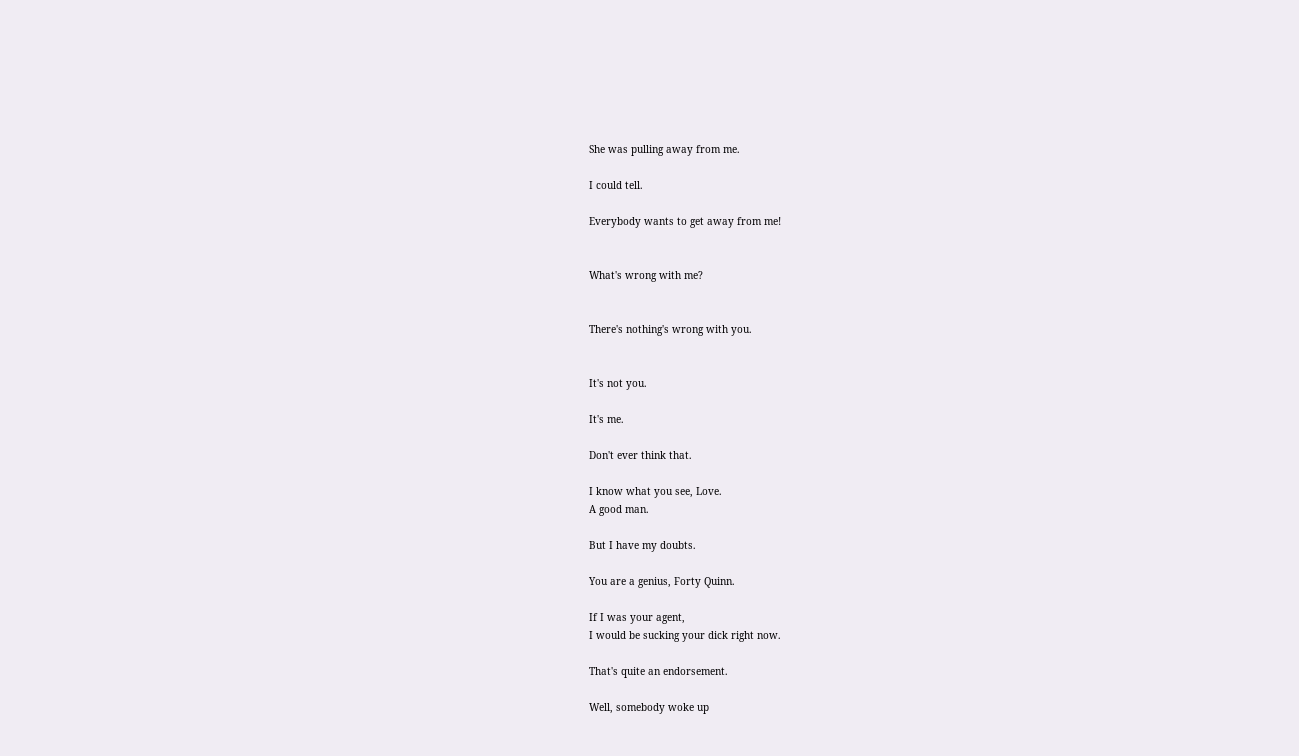She was pulling away from me.

I could tell.

Everybody wants to get away from me!


What's wrong with me?


There's nothing's wrong with you.


It's not you.

It's me.

Don't ever think that.

I know what you see, Love.
A good man.

But I have my doubts.

You are a genius, Forty Quinn.

If I was your agent,
I would be sucking your dick right now.

That's quite an endorsement.

Well, somebody woke up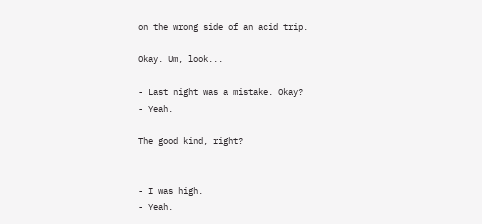on the wrong side of an acid trip.

Okay. Um, look...

- Last night was a mistake. Okay?
- Yeah.

The good kind, right?


- I was high.
- Yeah.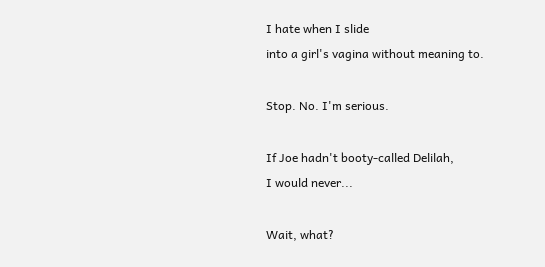I hate when I slide
into a girl's vagina without meaning to.

Stop. No. I'm serious.

If Joe hadn't booty-called Delilah,
I would never...

Wait, what?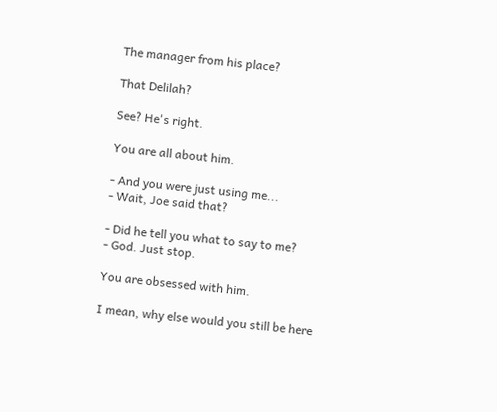The manager from his place?

That Delilah?

See? He's right.

You are all about him.

- And you were just using me...
- Wait, Joe said that?

- Did he tell you what to say to me?
- God. Just stop.

You are obsessed with him.

I mean, why else would you still be here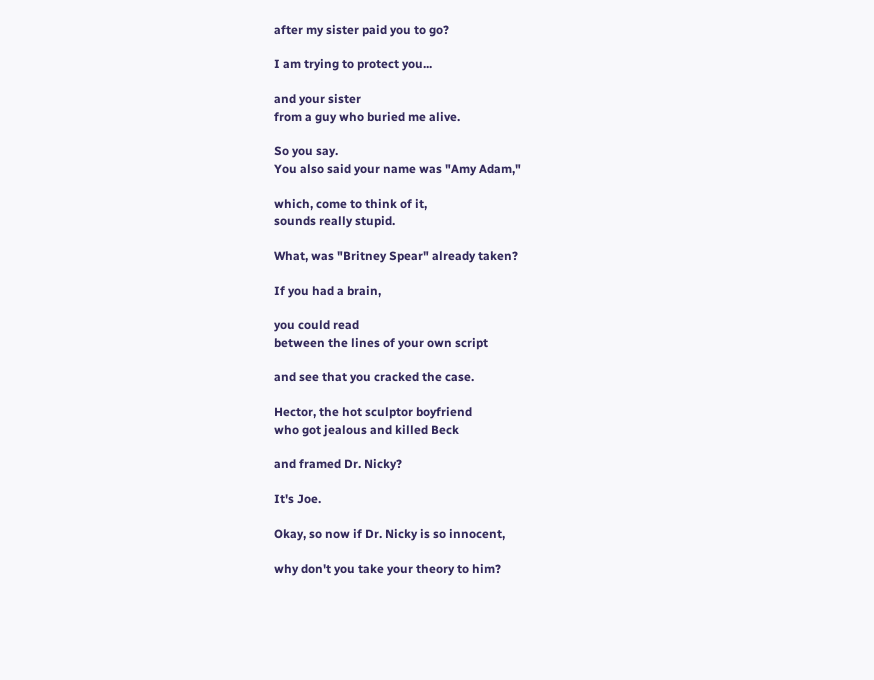after my sister paid you to go?

I am trying to protect you...

and your sister
from a guy who buried me alive.

So you say.
You also said your name was "Amy Adam,"

which, come to think of it,
sounds really stupid.

What, was "Britney Spear" already taken?

If you had a brain,

you could read
between the lines of your own script

and see that you cracked the case.

Hector, the hot sculptor boyfriend
who got jealous and killed Beck

and framed Dr. Nicky?

It's Joe.

Okay, so now if Dr. Nicky is so innocent,

why don't you take your theory to him?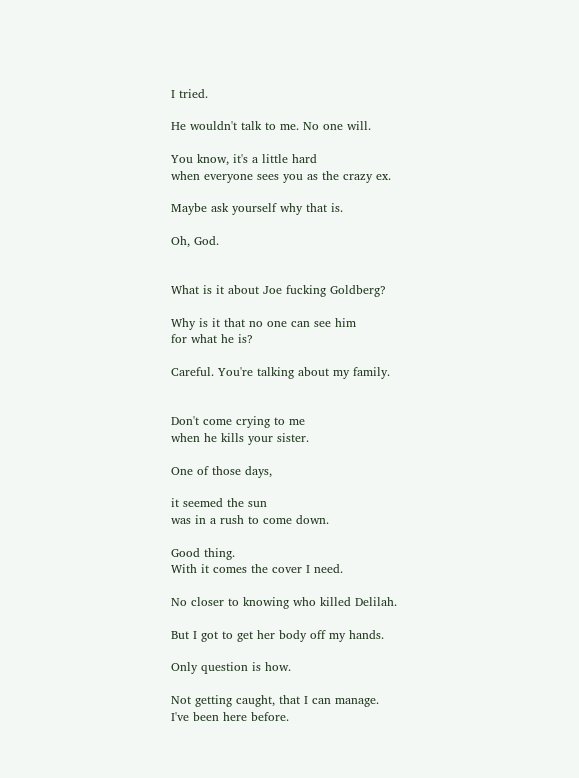I tried.

He wouldn't talk to me. No one will.

You know, it's a little hard
when everyone sees you as the crazy ex.

Maybe ask yourself why that is.

Oh, God.


What is it about Joe fucking Goldberg?

Why is it that no one can see him
for what he is?

Careful. You're talking about my family.


Don't come crying to me
when he kills your sister.

One of those days,

it seemed the sun
was in a rush to come down.

Good thing.
With it comes the cover I need.

No closer to knowing who killed Delilah.

But I got to get her body off my hands.

Only question is how.

Not getting caught, that I can manage.
I've been here before.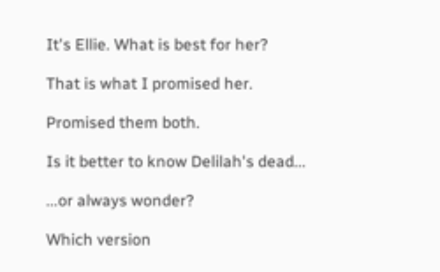It's Ellie. What is best for her?

That is what I promised her.

Promised them both.

Is it better to know Delilah's dead...

...or always wonder?

Which version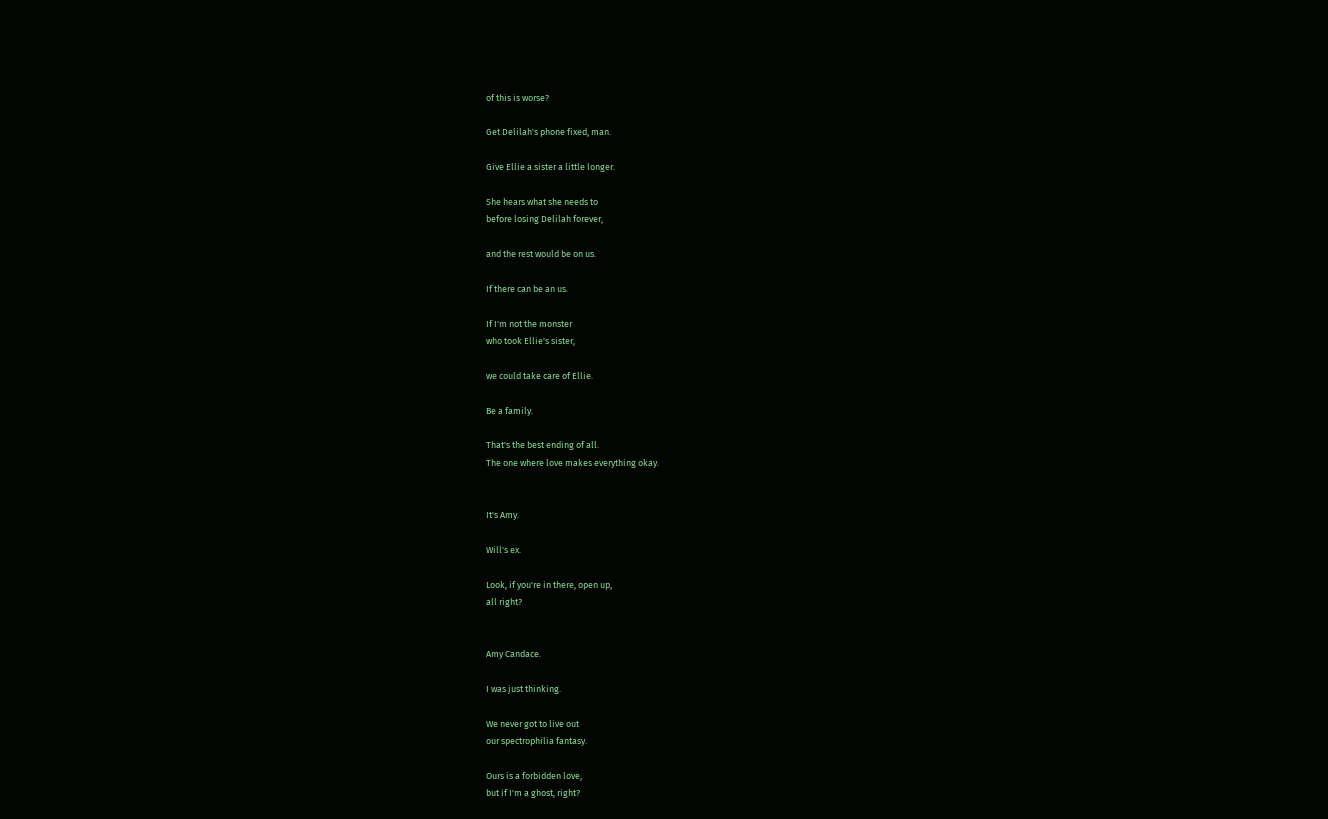of this is worse?

Get Delilah's phone fixed, man.

Give Ellie a sister a little longer.

She hears what she needs to
before losing Delilah forever,

and the rest would be on us.

If there can be an us.

If I'm not the monster
who took Ellie's sister,

we could take care of Ellie.

Be a family.

That's the best ending of all.
The one where love makes everything okay.


It's Amy.

Will's ex.

Look, if you're in there, open up,
all right?


Amy Candace.

I was just thinking.

We never got to live out
our spectrophilia fantasy.

Ours is a forbidden love,
but if I'm a ghost, right?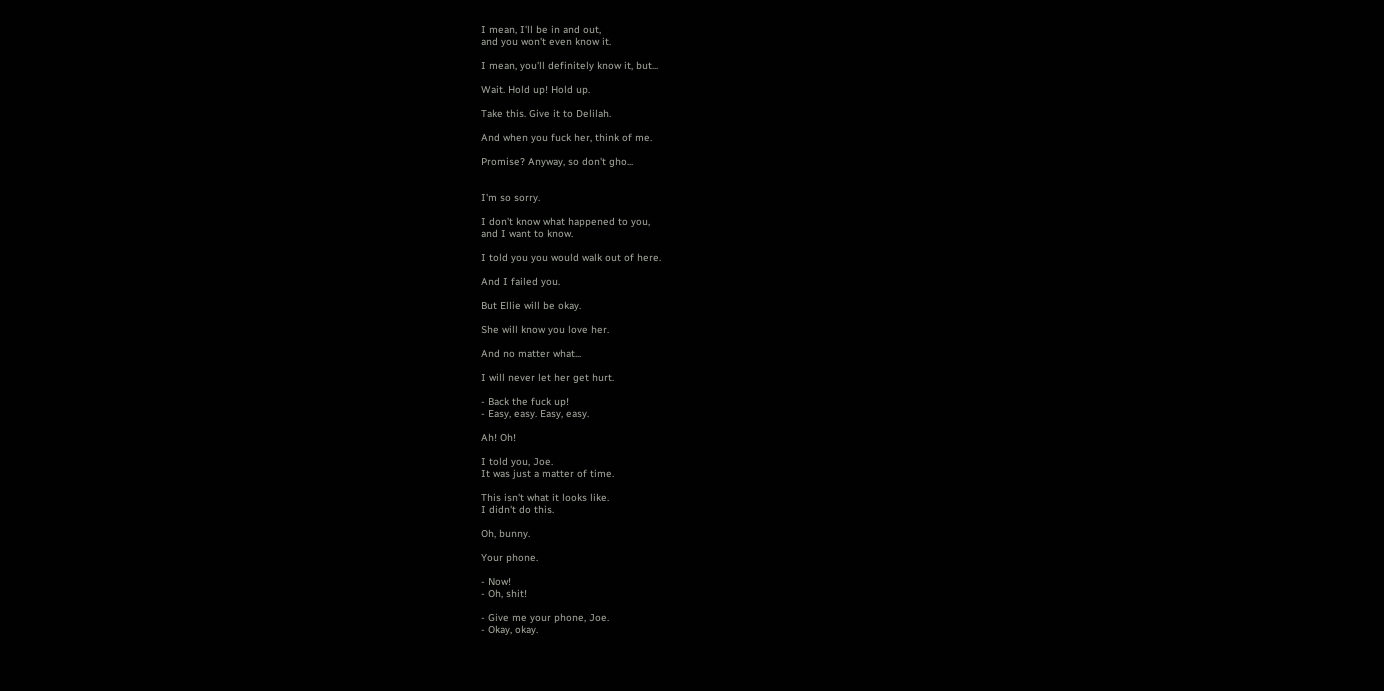I mean, I'll be in and out,
and you won't even know it.

I mean, you'll definitely know it, but...

Wait. Hold up! Hold up.

Take this. Give it to Delilah.

And when you fuck her, think of me.

Promise? Anyway, so don't gho...


I'm so sorry.

I don't know what happened to you,
and I want to know.

I told you you would walk out of here.

And I failed you.

But Ellie will be okay.

She will know you love her.

And no matter what...

I will never let her get hurt.

- Back the fuck up!
- Easy, easy. Easy, easy.

Ah! Oh!

I told you, Joe.
It was just a matter of time.

This isn't what it looks like.
I didn't do this.

Oh, bunny.

Your phone.

- Now!
- Oh, shit!

- Give me your phone, Joe.
- Okay, okay.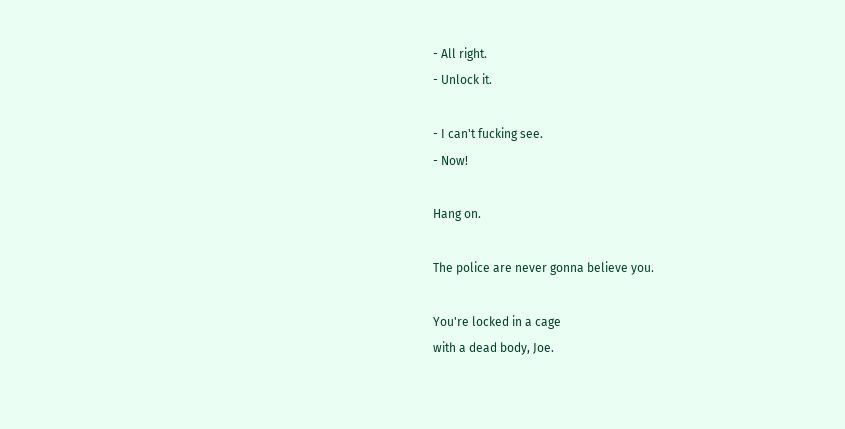- All right.
- Unlock it.

- I can't fucking see.
- Now!

Hang on.

The police are never gonna believe you.

You're locked in a cage
with a dead body, Joe.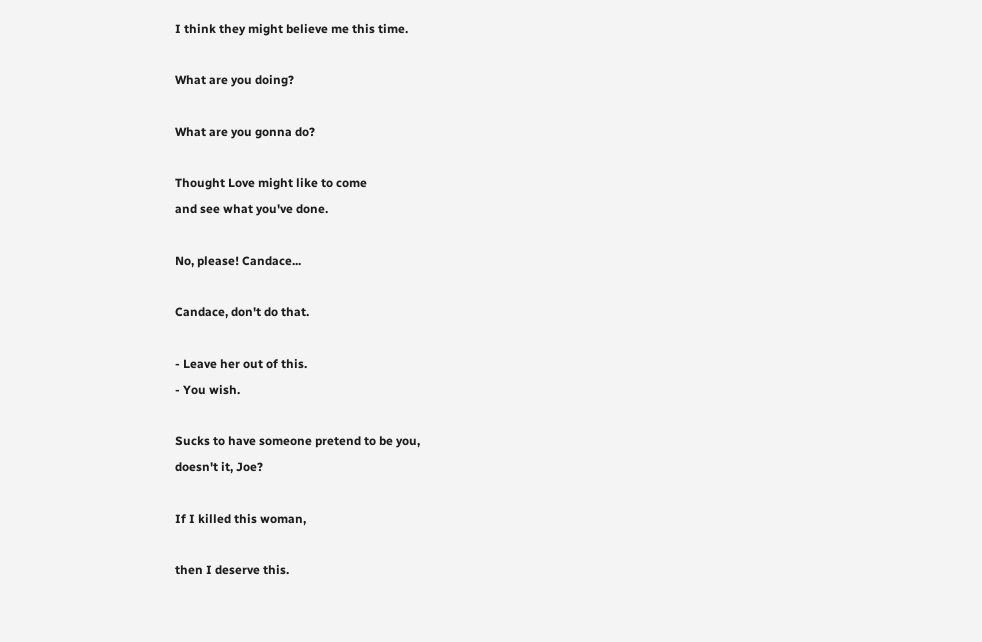I think they might believe me this time.

What are you doing?

What are you gonna do?

Thought Love might like to come
and see what you've done.

No, please! Candace...

Candace, don't do that.

- Leave her out of this.
- You wish.

Sucks to have someone pretend to be you,
doesn't it, Joe?

If I killed this woman,

then I deserve this.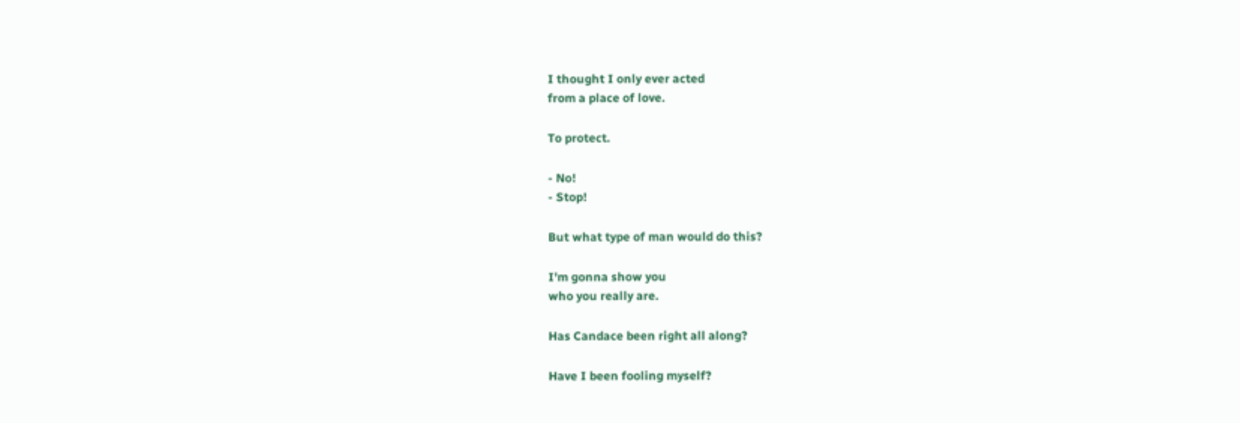I thought I only ever acted
from a place of love.

To protect.

- No!
- Stop!

But what type of man would do this?

I'm gonna show you
who you really are.

Has Candace been right all along?

Have I been fooling myself?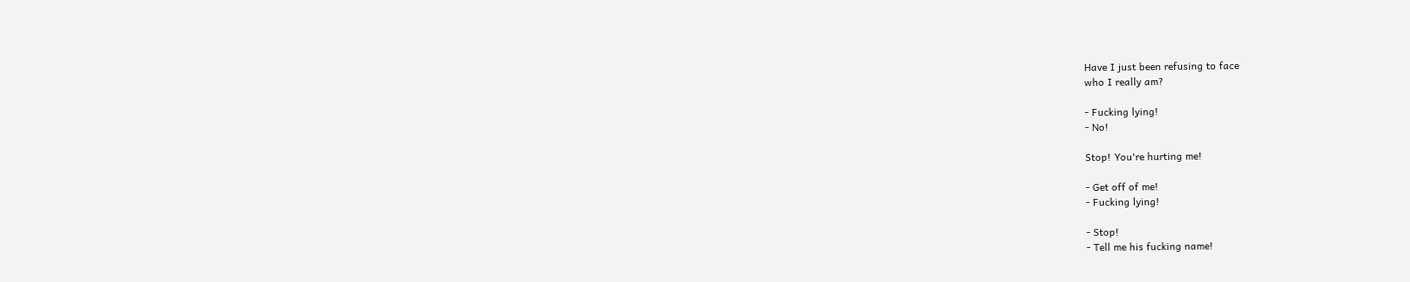Have I just been refusing to face
who I really am?

- Fucking lying!
- No!

Stop! You're hurting me!

- Get off of me!
- Fucking lying!

- Stop!
- Tell me his fucking name!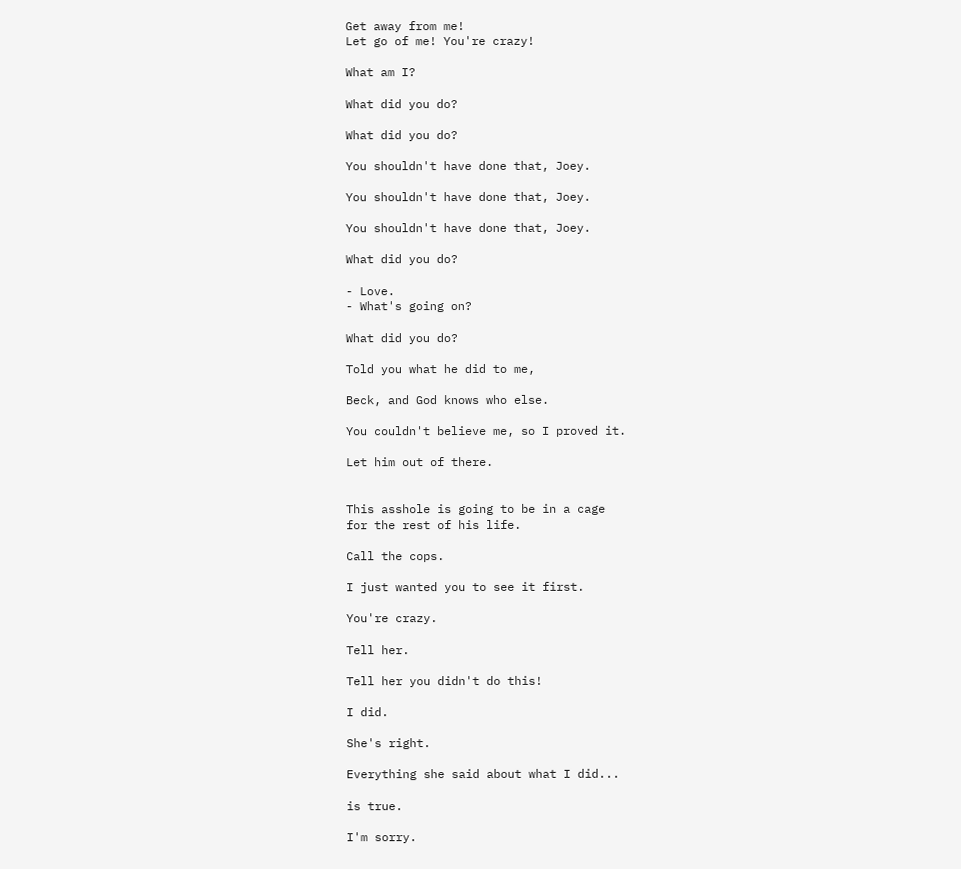Get away from me!
Let go of me! You're crazy!

What am I?

What did you do?

What did you do?

You shouldn't have done that, Joey.

You shouldn't have done that, Joey.

You shouldn't have done that, Joey.

What did you do?

- Love.
- What's going on?

What did you do?

Told you what he did to me,

Beck, and God knows who else.

You couldn't believe me, so I proved it.

Let him out of there.


This asshole is going to be in a cage
for the rest of his life.

Call the cops.

I just wanted you to see it first.

You're crazy.

Tell her.

Tell her you didn't do this!

I did.

She's right.

Everything she said about what I did...

is true.

I'm sorry.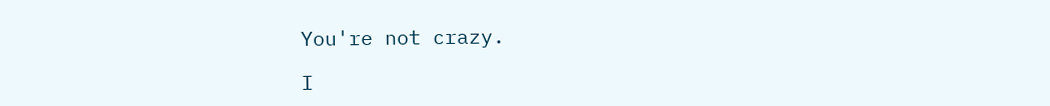You're not crazy.

I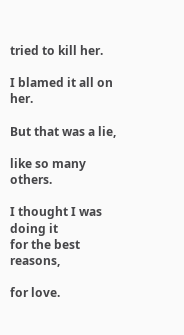tried to kill her.

I blamed it all on her.

But that was a lie,

like so many others.

I thought I was doing it
for the best reasons,

for love.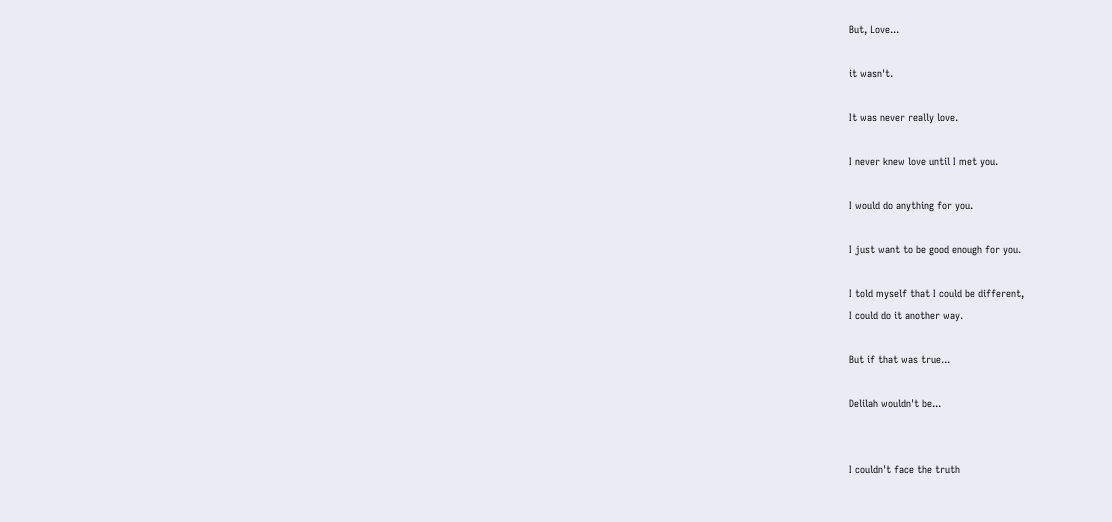But, Love...

it wasn't.

It was never really love.

I never knew love until I met you.

I would do anything for you.

I just want to be good enough for you.

I told myself that I could be different,
I could do it another way.

But if that was true...

Delilah wouldn't be...


I couldn't face the truth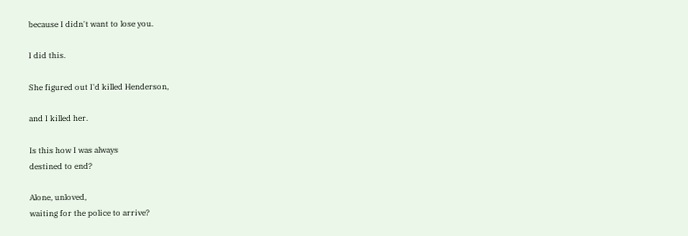because I didn't want to lose you.

I did this.

She figured out I'd killed Henderson,

and I killed her.

Is this how I was always
destined to end?

Alone, unloved,
waiting for the police to arrive?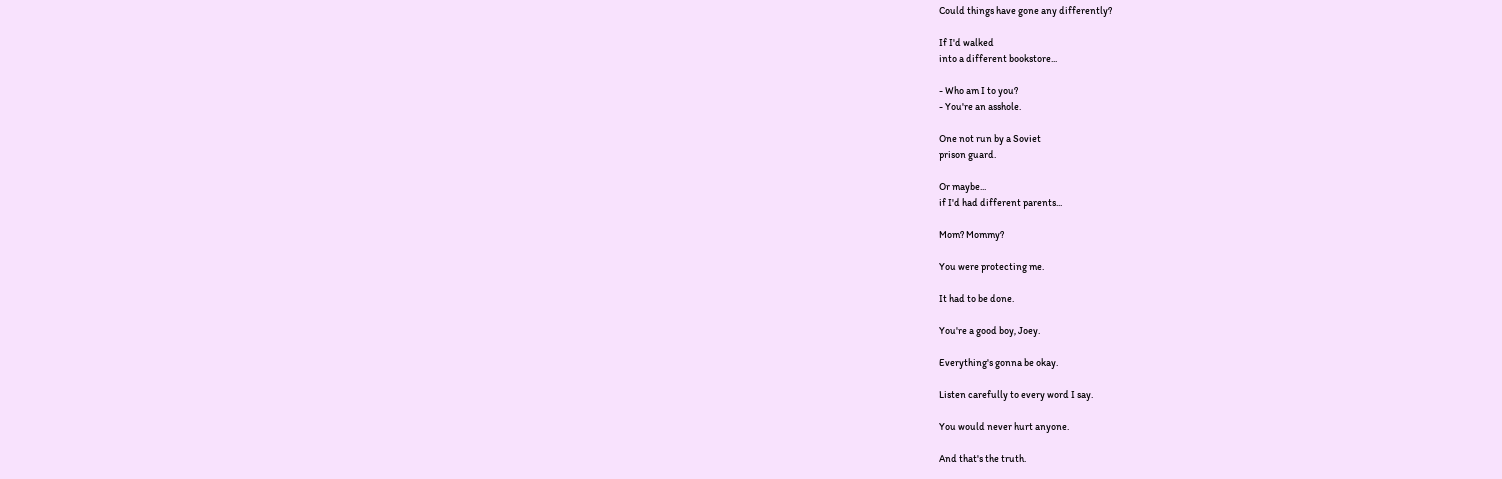Could things have gone any differently?

If I'd walked
into a different bookstore...

- Who am I to you?
- You're an asshole.

One not run by a Soviet
prison guard.

Or maybe...
if I'd had different parents...

Mom? Mommy?

You were protecting me.

It had to be done.

You're a good boy, Joey.

Everything's gonna be okay.

Listen carefully to every word I say.

You would never hurt anyone.

And that's the truth.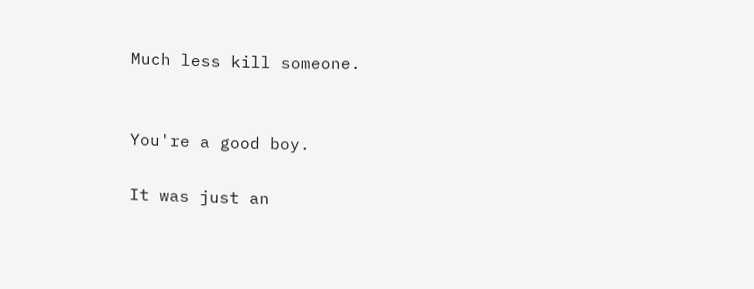Much less kill someone.


You're a good boy.

It was just an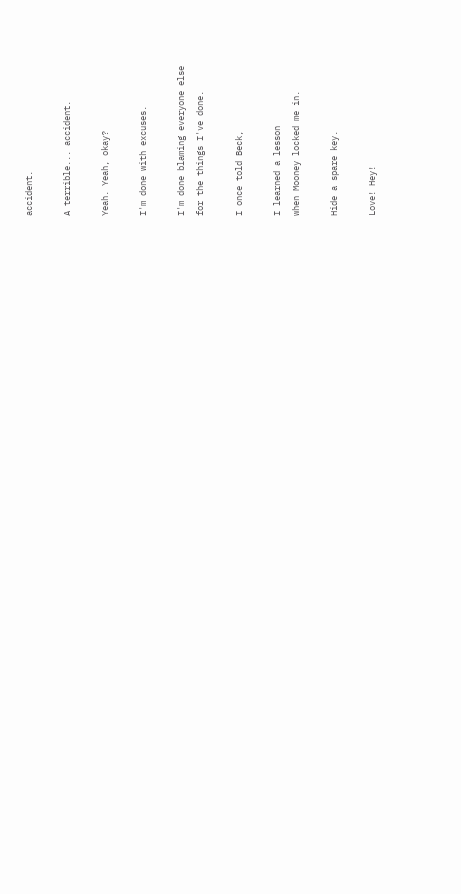accident.

A terrible... accident.

Yeah. Yeah, okay?

I'm done with excuses.

I'm done blaming everyone else
for the things I've done.

I once told Beck,

I learned a lesson
when Mooney locked me in.

Hide a spare key.

Love! Hey!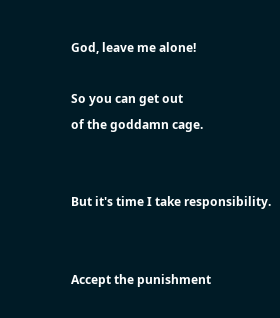God, leave me alone!

So you can get out
of the goddamn cage.


But it's time I take responsibility.


Accept the punishment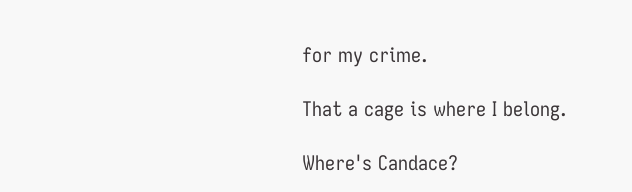for my crime.

That a cage is where I belong.

Where's Candace?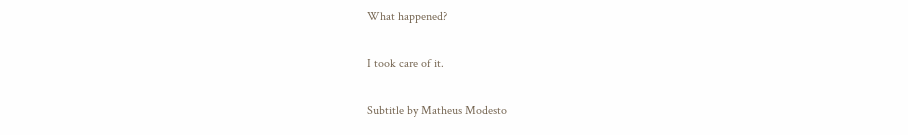What happened?

I took care of it.

Subtitle by Matheus Modesto